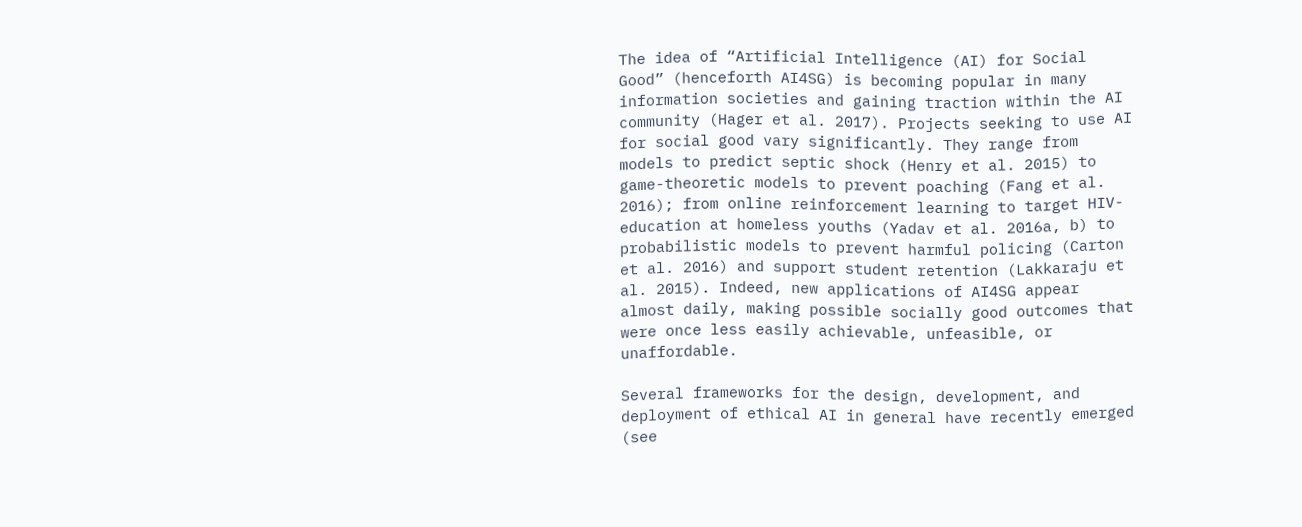The idea of “Artificial Intelligence (AI) for Social Good” (henceforth AI4SG) is becoming popular in many information societies and gaining traction within the AI community (Hager et al. 2017). Projects seeking to use AI for social good vary significantly. They range from models to predict septic shock (Henry et al. 2015) to game-theoretic models to prevent poaching (Fang et al. 2016); from online reinforcement learning to target HIV-education at homeless youths (Yadav et al. 2016a, b) to probabilistic models to prevent harmful policing (Carton et al. 2016) and support student retention (Lakkaraju et al. 2015). Indeed, new applications of AI4SG appear almost daily, making possible socially good outcomes that were once less easily achievable, unfeasible, or unaffordable.

Several frameworks for the design, development, and deployment of ethical AI in general have recently emerged (see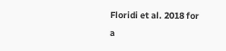Floridi et al. 2018 for a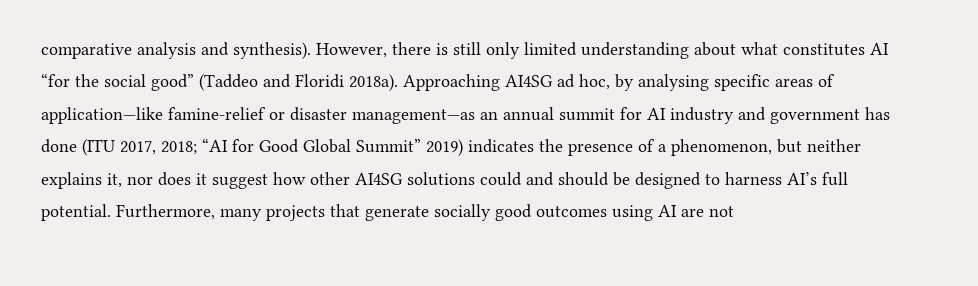comparative analysis and synthesis). However, there is still only limited understanding about what constitutes AI “for the social good” (Taddeo and Floridi 2018a). Approaching AI4SG ad hoc, by analysing specific areas of application—like famine-relief or disaster management—as an annual summit for AI industry and government has done (ITU 2017, 2018; “AI for Good Global Summit” 2019) indicates the presence of a phenomenon, but neither explains it, nor does it suggest how other AI4SG solutions could and should be designed to harness AI’s full potential. Furthermore, many projects that generate socially good outcomes using AI are not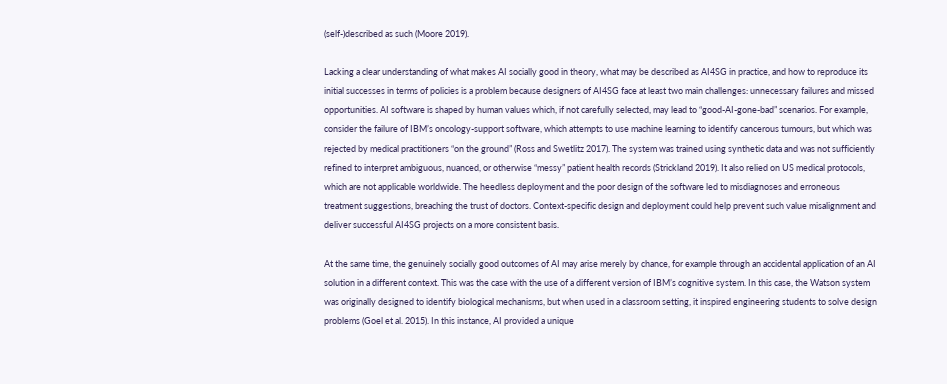(self-)described as such (Moore 2019).

Lacking a clear understanding of what makes AI socially good in theory, what may be described as AI4SG in practice, and how to reproduce its initial successes in terms of policies is a problem because designers of AI4SG face at least two main challenges: unnecessary failures and missed opportunities. AI software is shaped by human values which, if not carefully selected, may lead to “good-AI-gone-bad” scenarios. For example, consider the failure of IBM’s oncology-support software, which attempts to use machine learning to identify cancerous tumours, but which was rejected by medical practitioners “on the ground” (Ross and Swetlitz 2017). The system was trained using synthetic data and was not sufficiently refined to interpret ambiguous, nuanced, or otherwise “messy” patient health records (Strickland 2019). It also relied on US medical protocols, which are not applicable worldwide. The heedless deployment and the poor design of the software led to misdiagnoses and erroneous treatment suggestions, breaching the trust of doctors. Context-specific design and deployment could help prevent such value misalignment and deliver successful AI4SG projects on a more consistent basis.

At the same time, the genuinely socially good outcomes of AI may arise merely by chance, for example through an accidental application of an AI solution in a different context. This was the case with the use of a different version of IBM’s cognitive system. In this case, the Watson system was originally designed to identify biological mechanisms, but when used in a classroom setting, it inspired engineering students to solve design problems (Goel et al. 2015). In this instance, AI provided a unique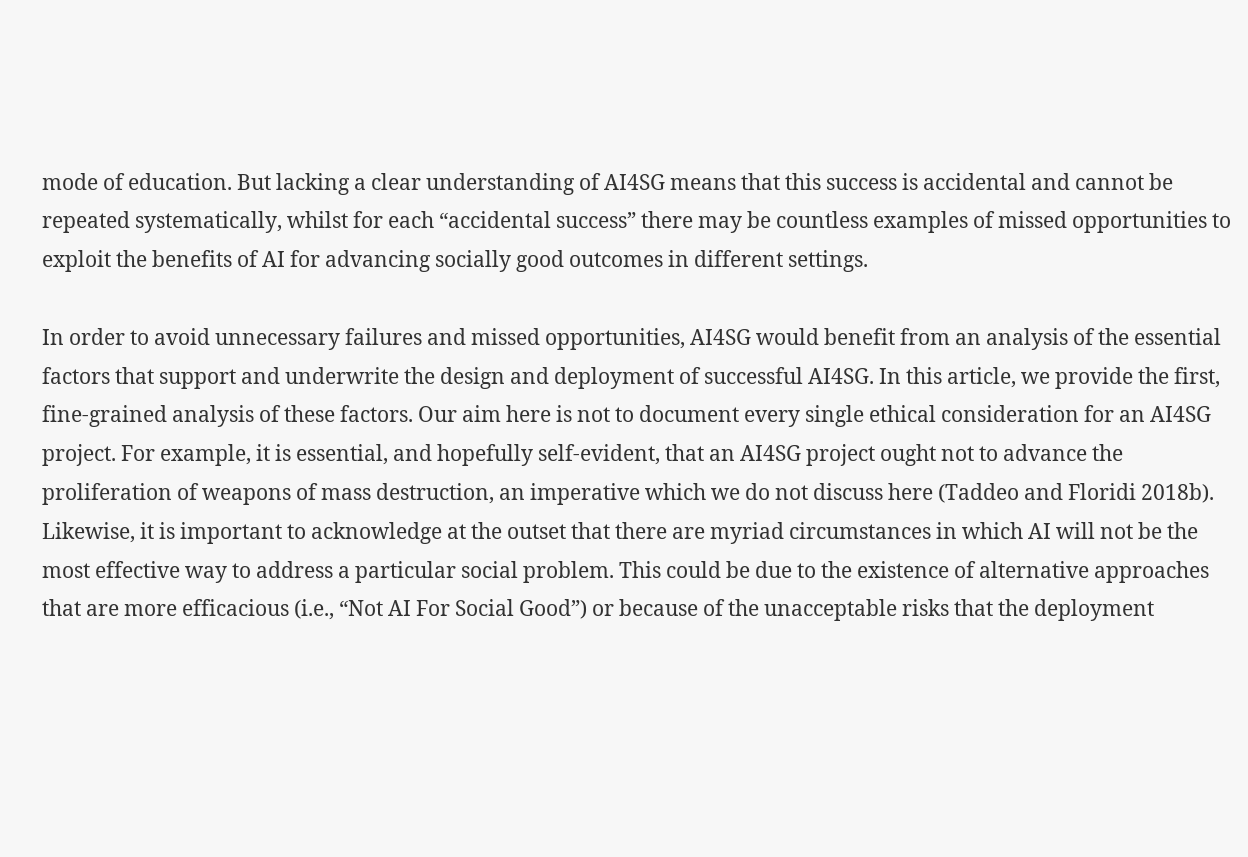mode of education. But lacking a clear understanding of AI4SG means that this success is accidental and cannot be repeated systematically, whilst for each “accidental success” there may be countless examples of missed opportunities to exploit the benefits of AI for advancing socially good outcomes in different settings.

In order to avoid unnecessary failures and missed opportunities, AI4SG would benefit from an analysis of the essential factors that support and underwrite the design and deployment of successful AI4SG. In this article, we provide the first, fine-grained analysis of these factors. Our aim here is not to document every single ethical consideration for an AI4SG project. For example, it is essential, and hopefully self-evident, that an AI4SG project ought not to advance the proliferation of weapons of mass destruction, an imperative which we do not discuss here (Taddeo and Floridi 2018b). Likewise, it is important to acknowledge at the outset that there are myriad circumstances in which AI will not be the most effective way to address a particular social problem. This could be due to the existence of alternative approaches that are more efficacious (i.e., “Not AI For Social Good”) or because of the unacceptable risks that the deployment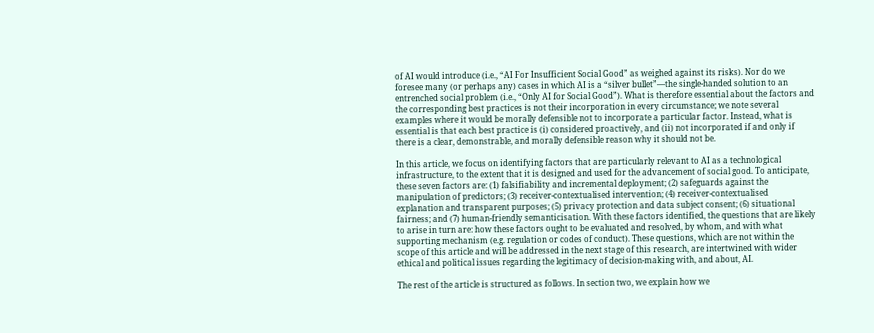of AI would introduce (i.e., “AI For Insufficient Social Good” as weighed against its risks). Nor do we foresee many (or perhaps any) cases in which AI is a “silver bullet”—the single-handed solution to an entrenched social problem (i.e., “Only AI for Social Good”). What is therefore essential about the factors and the corresponding best practices is not their incorporation in every circumstance; we note several examples where it would be morally defensible not to incorporate a particular factor. Instead, what is essential is that each best practice is (i) considered proactively, and (ii) not incorporated if and only if there is a clear, demonstrable, and morally defensible reason why it should not be.

In this article, we focus on identifying factors that are particularly relevant to AI as a technological infrastructure, to the extent that it is designed and used for the advancement of social good. To anticipate, these seven factors are: (1) falsifiability and incremental deployment; (2) safeguards against the manipulation of predictors; (3) receiver-contextualised intervention; (4) receiver-contextualised explanation and transparent purposes; (5) privacy protection and data subject consent; (6) situational fairness; and (7) human-friendly semanticisation. With these factors identified, the questions that are likely to arise in turn are: how these factors ought to be evaluated and resolved, by whom, and with what supporting mechanism (e.g. regulation or codes of conduct). These questions, which are not within the scope of this article and will be addressed in the next stage of this research, are intertwined with wider ethical and political issues regarding the legitimacy of decision-making with, and about, AI.

The rest of the article is structured as follows. In section two, we explain how we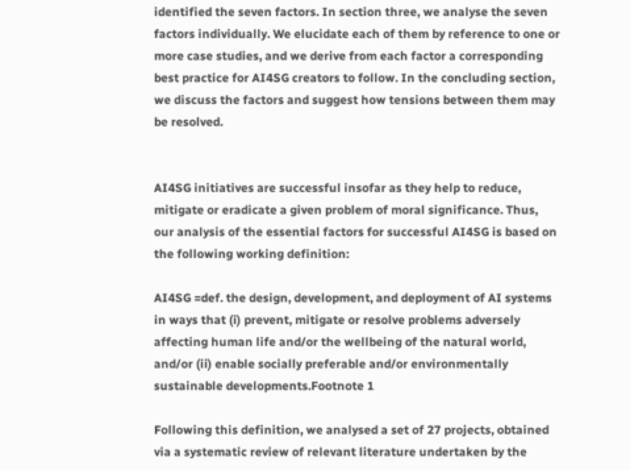identified the seven factors. In section three, we analyse the seven factors individually. We elucidate each of them by reference to one or more case studies, and we derive from each factor a corresponding best practice for AI4SG creators to follow. In the concluding section, we discuss the factors and suggest how tensions between them may be resolved.


AI4SG initiatives are successful insofar as they help to reduce, mitigate or eradicate a given problem of moral significance. Thus, our analysis of the essential factors for successful AI4SG is based on the following working definition:

AI4SG =def. the design, development, and deployment of AI systems in ways that (i) prevent, mitigate or resolve problems adversely affecting human life and/or the wellbeing of the natural world, and/or (ii) enable socially preferable and/or environmentally sustainable developments.Footnote 1

Following this definition, we analysed a set of 27 projects, obtained via a systematic review of relevant literature undertaken by the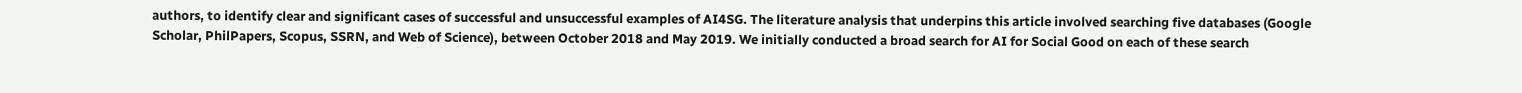authors, to identify clear and significant cases of successful and unsuccessful examples of AI4SG. The literature analysis that underpins this article involved searching five databases (Google Scholar, PhilPapers, Scopus, SSRN, and Web of Science), between October 2018 and May 2019. We initially conducted a broad search for AI for Social Good on each of these search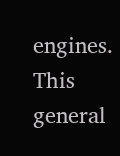engines. This general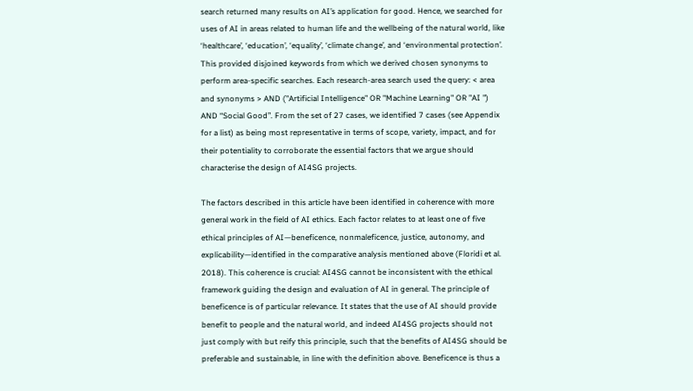search returned many results on AI’s application for good. Hence, we searched for uses of AI in areas related to human life and the wellbeing of the natural world, like ‘healthcare’, ‘education’, ‘equality’, ‘climate change’, and ‘environmental protection’. This provided disjoined keywords from which we derived chosen synonyms to perform area-specific searches. Each research-area search used the query: < area and synonyms > AND ("Artificial Intelligence" OR "Machine Learning" OR "AI ") AND “Social Good”. From the set of 27 cases, we identified 7 cases (see Appendix for a list) as being most representative in terms of scope, variety, impact, and for their potentiality to corroborate the essential factors that we argue should characterise the design of AI4SG projects.

The factors described in this article have been identified in coherence with more general work in the field of AI ethics. Each factor relates to at least one of five ethical principles of AI—beneficence, nonmaleficence, justice, autonomy, and explicability—identified in the comparative analysis mentioned above (Floridi et al. 2018). This coherence is crucial: AI4SG cannot be inconsistent with the ethical framework guiding the design and evaluation of AI in general. The principle of beneficence is of particular relevance. It states that the use of AI should provide benefit to people and the natural world, and indeed AI4SG projects should not just comply with but reify this principle, such that the benefits of AI4SG should be preferable and sustainable, in line with the definition above. Beneficence is thus a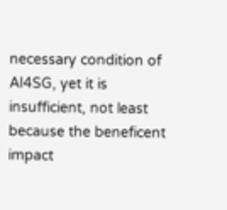necessary condition of AI4SG, yet it is insufficient, not least because the beneficent impact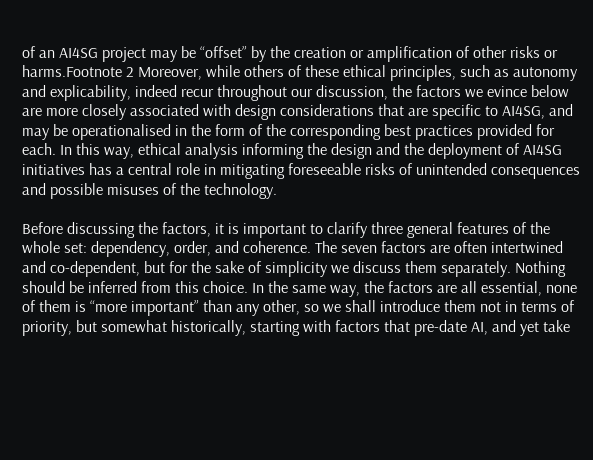of an AI4SG project may be “offset” by the creation or amplification of other risks or harms.Footnote 2 Moreover, while others of these ethical principles, such as autonomy and explicability, indeed recur throughout our discussion, the factors we evince below are more closely associated with design considerations that are specific to AI4SG, and may be operationalised in the form of the corresponding best practices provided for each. In this way, ethical analysis informing the design and the deployment of AI4SG initiatives has a central role in mitigating foreseeable risks of unintended consequences and possible misuses of the technology.

Before discussing the factors, it is important to clarify three general features of the whole set: dependency, order, and coherence. The seven factors are often intertwined and co-dependent, but for the sake of simplicity we discuss them separately. Nothing should be inferred from this choice. In the same way, the factors are all essential, none of them is “more important” than any other, so we shall introduce them not in terms of priority, but somewhat historically, starting with factors that pre-date AI, and yet take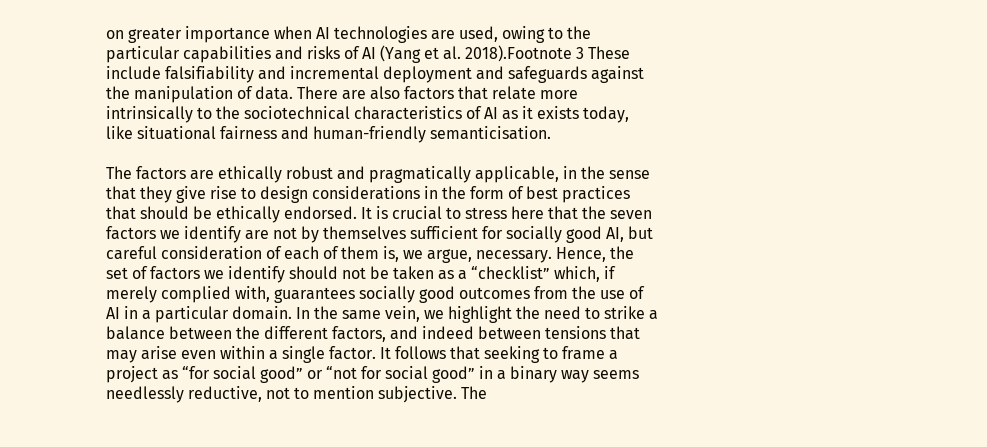on greater importance when AI technologies are used, owing to the particular capabilities and risks of AI (Yang et al. 2018).Footnote 3 These include falsifiability and incremental deployment and safeguards against the manipulation of data. There are also factors that relate more intrinsically to the sociotechnical characteristics of AI as it exists today, like situational fairness and human-friendly semanticisation.

The factors are ethically robust and pragmatically applicable, in the sense that they give rise to design considerations in the form of best practices that should be ethically endorsed. It is crucial to stress here that the seven factors we identify are not by themselves sufficient for socially good AI, but careful consideration of each of them is, we argue, necessary. Hence, the set of factors we identify should not be taken as a “checklist” which, if merely complied with, guarantees socially good outcomes from the use of AI in a particular domain. In the same vein, we highlight the need to strike a balance between the different factors, and indeed between tensions that may arise even within a single factor. It follows that seeking to frame a project as “for social good” or “not for social good” in a binary way seems needlessly reductive, not to mention subjective. The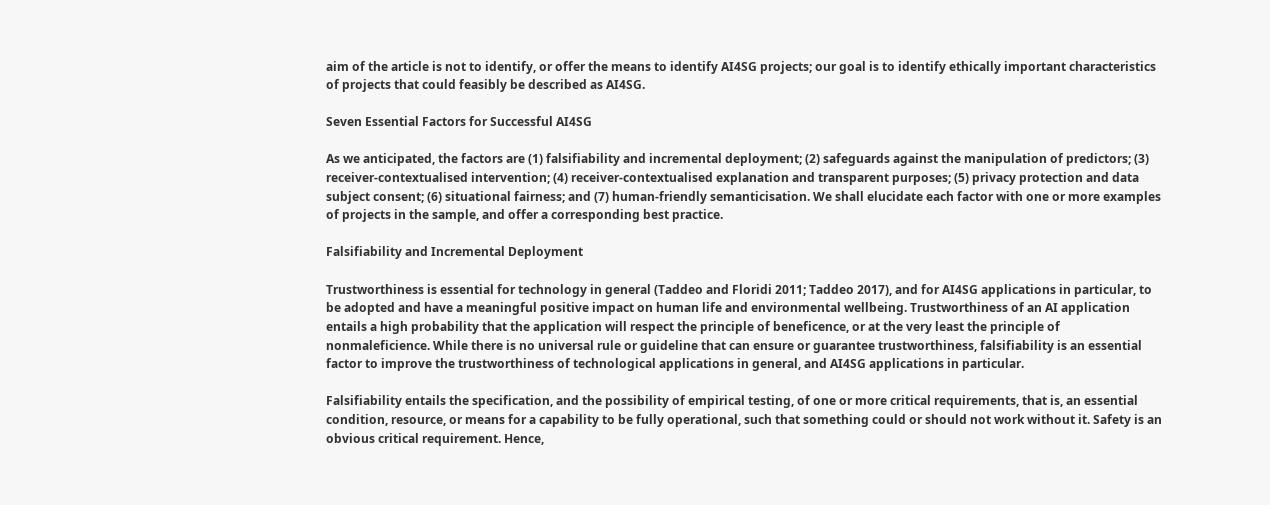aim of the article is not to identify, or offer the means to identify AI4SG projects; our goal is to identify ethically important characteristics of projects that could feasibly be described as AI4SG.

Seven Essential Factors for Successful AI4SG

As we anticipated, the factors are (1) falsifiability and incremental deployment; (2) safeguards against the manipulation of predictors; (3) receiver-contextualised intervention; (4) receiver-contextualised explanation and transparent purposes; (5) privacy protection and data subject consent; (6) situational fairness; and (7) human-friendly semanticisation. We shall elucidate each factor with one or more examples of projects in the sample, and offer a corresponding best practice.

Falsifiability and Incremental Deployment

Trustworthiness is essential for technology in general (Taddeo and Floridi 2011; Taddeo 2017), and for AI4SG applications in particular, to be adopted and have a meaningful positive impact on human life and environmental wellbeing. Trustworthiness of an AI application entails a high probability that the application will respect the principle of beneficence, or at the very least the principle of nonmaleficience. While there is no universal rule or guideline that can ensure or guarantee trustworthiness, falsifiability is an essential factor to improve the trustworthiness of technological applications in general, and AI4SG applications in particular.

Falsifiability entails the specification, and the possibility of empirical testing, of one or more critical requirements, that is, an essential condition, resource, or means for a capability to be fully operational, such that something could or should not work without it. Safety is an obvious critical requirement. Hence,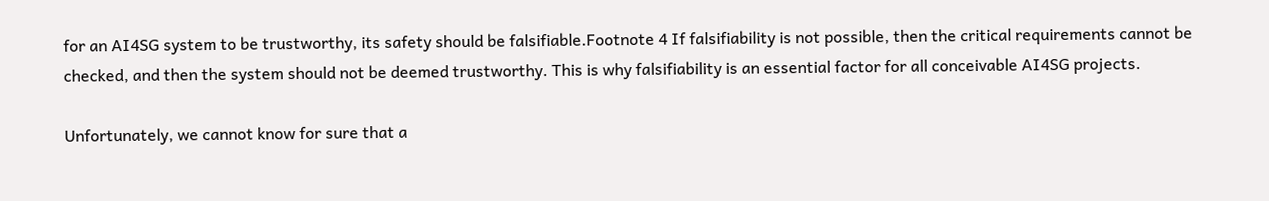for an AI4SG system to be trustworthy, its safety should be falsifiable.Footnote 4 If falsifiability is not possible, then the critical requirements cannot be checked, and then the system should not be deemed trustworthy. This is why falsifiability is an essential factor for all conceivable AI4SG projects.

Unfortunately, we cannot know for sure that a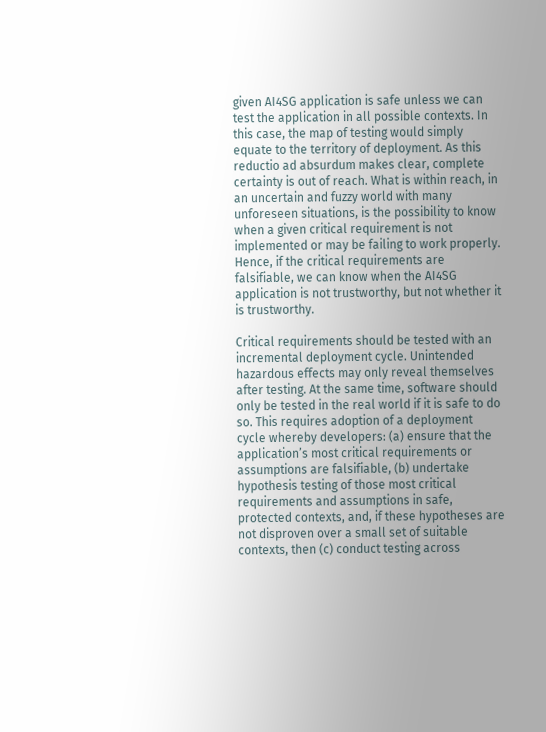given AI4SG application is safe unless we can test the application in all possible contexts. In this case, the map of testing would simply equate to the territory of deployment. As this reductio ad absurdum makes clear, complete certainty is out of reach. What is within reach, in an uncertain and fuzzy world with many unforeseen situations, is the possibility to know when a given critical requirement is not implemented or may be failing to work properly. Hence, if the critical requirements are falsifiable, we can know when the AI4SG application is not trustworthy, but not whether it is trustworthy.

Critical requirements should be tested with an incremental deployment cycle. Unintended hazardous effects may only reveal themselves after testing. At the same time, software should only be tested in the real world if it is safe to do so. This requires adoption of a deployment cycle whereby developers: (a) ensure that the application’s most critical requirements or assumptions are falsifiable, (b) undertake hypothesis testing of those most critical requirements and assumptions in safe, protected contexts, and, if these hypotheses are not disproven over a small set of suitable contexts, then (c) conduct testing across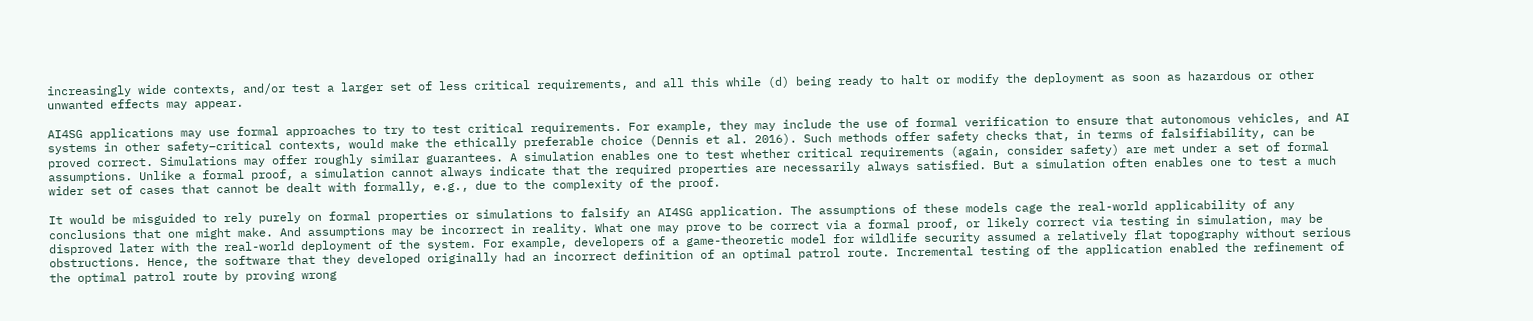increasingly wide contexts, and/or test a larger set of less critical requirements, and all this while (d) being ready to halt or modify the deployment as soon as hazardous or other unwanted effects may appear.

AI4SG applications may use formal approaches to try to test critical requirements. For example, they may include the use of formal verification to ensure that autonomous vehicles, and AI systems in other safety–critical contexts, would make the ethically preferable choice (Dennis et al. 2016). Such methods offer safety checks that, in terms of falsifiability, can be proved correct. Simulations may offer roughly similar guarantees. A simulation enables one to test whether critical requirements (again, consider safety) are met under a set of formal assumptions. Unlike a formal proof, a simulation cannot always indicate that the required properties are necessarily always satisfied. But a simulation often enables one to test a much wider set of cases that cannot be dealt with formally, e.g., due to the complexity of the proof.

It would be misguided to rely purely on formal properties or simulations to falsify an AI4SG application. The assumptions of these models cage the real-world applicability of any conclusions that one might make. And assumptions may be incorrect in reality. What one may prove to be correct via a formal proof, or likely correct via testing in simulation, may be disproved later with the real-world deployment of the system. For example, developers of a game-theoretic model for wildlife security assumed a relatively flat topography without serious obstructions. Hence, the software that they developed originally had an incorrect definition of an optimal patrol route. Incremental testing of the application enabled the refinement of the optimal patrol route by proving wrong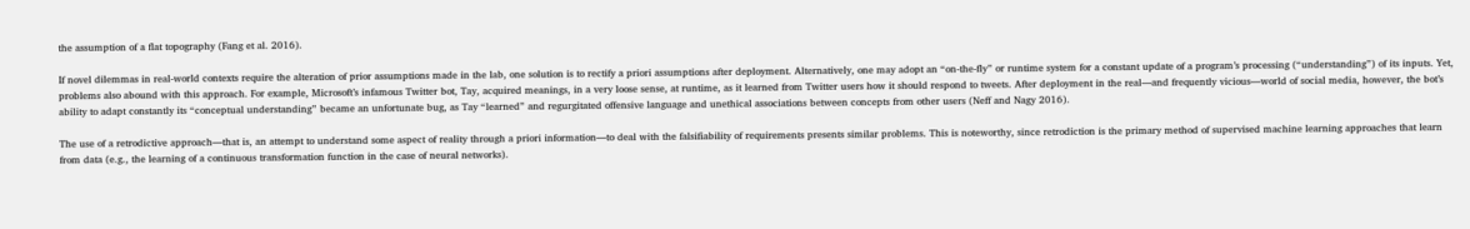the assumption of a flat topography (Fang et al. 2016).

If novel dilemmas in real-world contexts require the alteration of prior assumptions made in the lab, one solution is to rectify a priori assumptions after deployment. Alternatively, one may adopt an “on-the-fly” or runtime system for a constant update of a program’s processing (“understanding”) of its inputs. Yet, problems also abound with this approach. For example, Microsoft’s infamous Twitter bot, Tay, acquired meanings, in a very loose sense, at runtime, as it learned from Twitter users how it should respond to tweets. After deployment in the real—and frequently vicious—world of social media, however, the bot’s ability to adapt constantly its “conceptual understanding” became an unfortunate bug, as Tay “learned” and regurgitated offensive language and unethical associations between concepts from other users (Neff and Nagy 2016).

The use of a retrodictive approach—that is, an attempt to understand some aspect of reality through a priori information—to deal with the falsifiability of requirements presents similar problems. This is noteworthy, since retrodiction is the primary method of supervised machine learning approaches that learn from data (e.g., the learning of a continuous transformation function in the case of neural networks).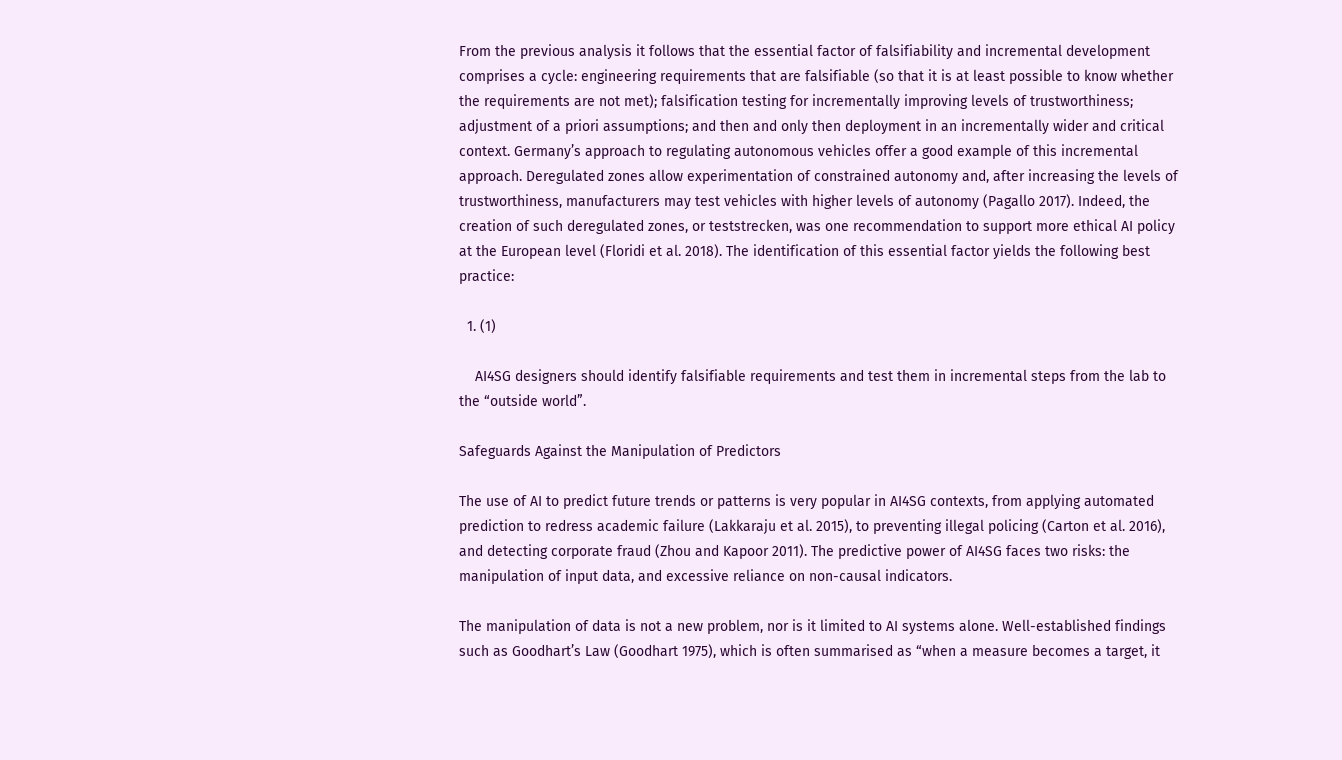From the previous analysis it follows that the essential factor of falsifiability and incremental development comprises a cycle: engineering requirements that are falsifiable (so that it is at least possible to know whether the requirements are not met); falsification testing for incrementally improving levels of trustworthiness; adjustment of a priori assumptions; and then and only then deployment in an incrementally wider and critical context. Germany’s approach to regulating autonomous vehicles offer a good example of this incremental approach. Deregulated zones allow experimentation of constrained autonomy and, after increasing the levels of trustworthiness, manufacturers may test vehicles with higher levels of autonomy (Pagallo 2017). Indeed, the creation of such deregulated zones, or teststrecken, was one recommendation to support more ethical AI policy at the European level (Floridi et al. 2018). The identification of this essential factor yields the following best practice:

  1. (1)

    AI4SG designers should identify falsifiable requirements and test them in incremental steps from the lab to the “outside world”.

Safeguards Against the Manipulation of Predictors

The use of AI to predict future trends or patterns is very popular in AI4SG contexts, from applying automated prediction to redress academic failure (Lakkaraju et al. 2015), to preventing illegal policing (Carton et al. 2016), and detecting corporate fraud (Zhou and Kapoor 2011). The predictive power of AI4SG faces two risks: the manipulation of input data, and excessive reliance on non-causal indicators.

The manipulation of data is not a new problem, nor is it limited to AI systems alone. Well-established findings such as Goodhart’s Law (Goodhart 1975), which is often summarised as “when a measure becomes a target, it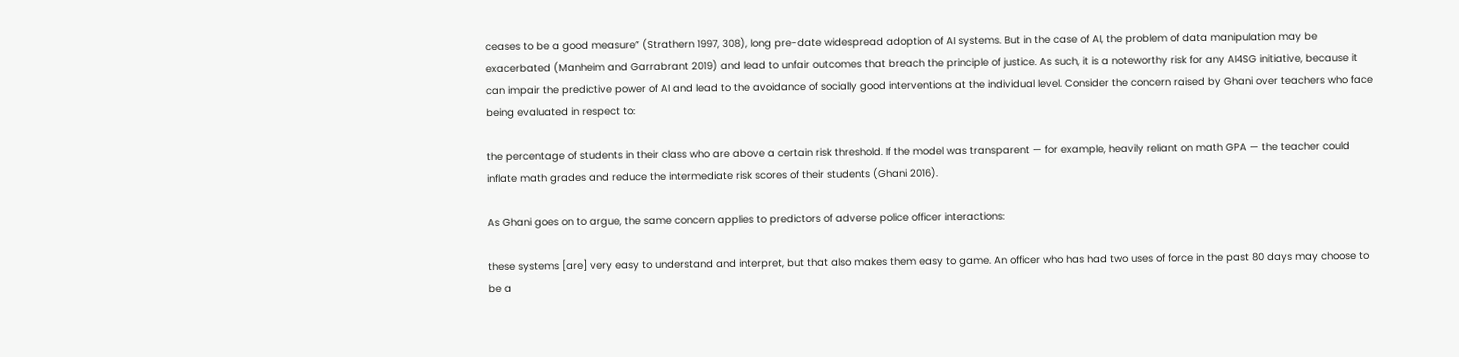ceases to be a good measure” (Strathern 1997, 308), long pre-date widespread adoption of AI systems. But in the case of AI, the problem of data manipulation may be exacerbated (Manheim and Garrabrant 2019) and lead to unfair outcomes that breach the principle of justice. As such, it is a noteworthy risk for any AI4SG initiative, because it can impair the predictive power of AI and lead to the avoidance of socially good interventions at the individual level. Consider the concern raised by Ghani over teachers who face being evaluated in respect to:

the percentage of students in their class who are above a certain risk threshold. If the model was transparent — for example, heavily reliant on math GPA — the teacher could inflate math grades and reduce the intermediate risk scores of their students (Ghani 2016).

As Ghani goes on to argue, the same concern applies to predictors of adverse police officer interactions:

these systems [are] very easy to understand and interpret, but that also makes them easy to game. An officer who has had two uses of force in the past 80 days may choose to be a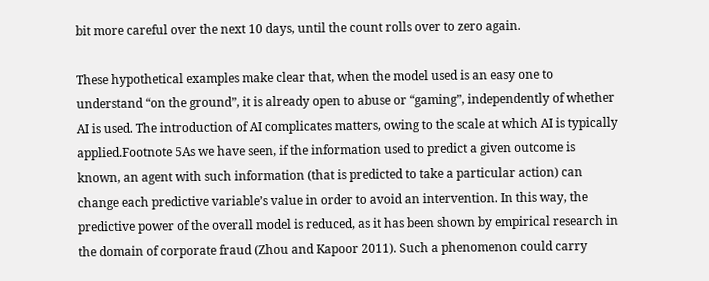bit more careful over the next 10 days, until the count rolls over to zero again.

These hypothetical examples make clear that, when the model used is an easy one to understand “on the ground”, it is already open to abuse or “gaming”, independently of whether AI is used. The introduction of AI complicates matters, owing to the scale at which AI is typically applied.Footnote 5As we have seen, if the information used to predict a given outcome is known, an agent with such information (that is predicted to take a particular action) can change each predictive variable’s value in order to avoid an intervention. In this way, the predictive power of the overall model is reduced, as it has been shown by empirical research in the domain of corporate fraud (Zhou and Kapoor 2011). Such a phenomenon could carry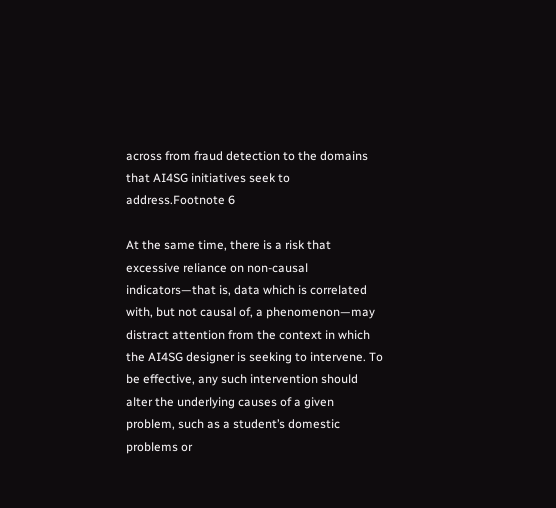across from fraud detection to the domains that AI4SG initiatives seek to address.Footnote 6

At the same time, there is a risk that excessive reliance on non-causal indicators—that is, data which is correlated with, but not causal of, a phenomenon—may distract attention from the context in which the AI4SG designer is seeking to intervene. To be effective, any such intervention should alter the underlying causes of a given problem, such as a student’s domestic problems or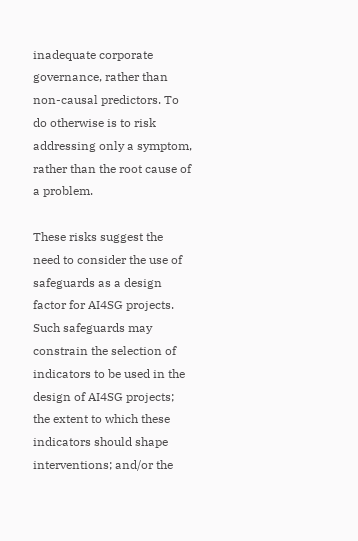inadequate corporate governance, rather than non-causal predictors. To do otherwise is to risk addressing only a symptom, rather than the root cause of a problem.

These risks suggest the need to consider the use of safeguards as a design factor for AI4SG projects. Such safeguards may constrain the selection of indicators to be used in the design of AI4SG projects; the extent to which these indicators should shape interventions; and/or the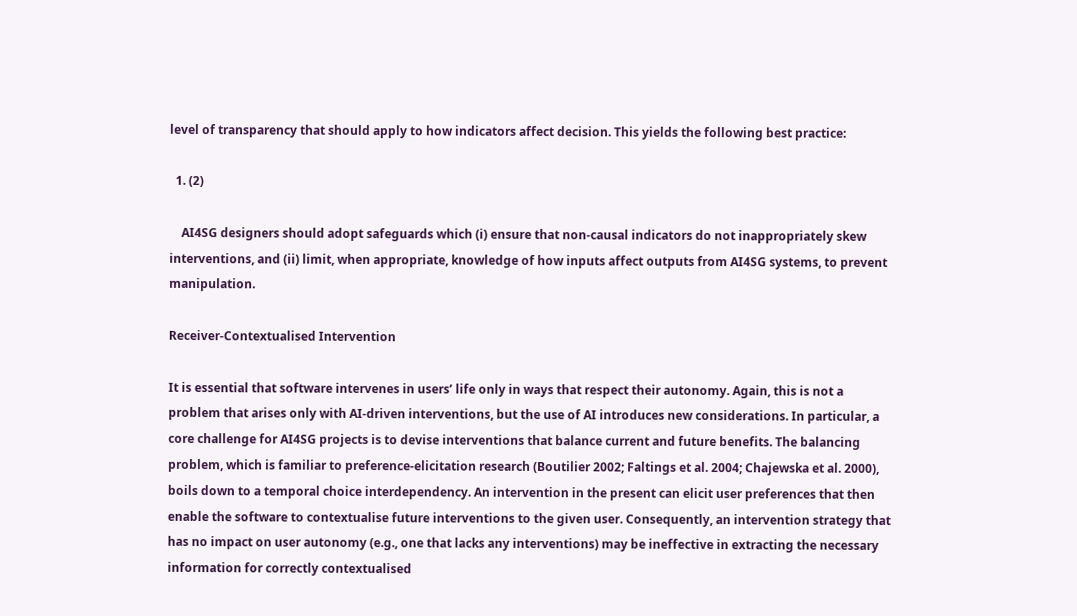level of transparency that should apply to how indicators affect decision. This yields the following best practice:

  1. (2)

    AI4SG designers should adopt safeguards which (i) ensure that non-causal indicators do not inappropriately skew interventions, and (ii) limit, when appropriate, knowledge of how inputs affect outputs from AI4SG systems, to prevent manipulation.

Receiver-Contextualised Intervention

It is essential that software intervenes in users’ life only in ways that respect their autonomy. Again, this is not a problem that arises only with AI-driven interventions, but the use of AI introduces new considerations. In particular, a core challenge for AI4SG projects is to devise interventions that balance current and future benefits. The balancing problem, which is familiar to preference-elicitation research (Boutilier 2002; Faltings et al. 2004; Chajewska et al. 2000), boils down to a temporal choice interdependency. An intervention in the present can elicit user preferences that then enable the software to contextualise future interventions to the given user. Consequently, an intervention strategy that has no impact on user autonomy (e.g., one that lacks any interventions) may be ineffective in extracting the necessary information for correctly contextualised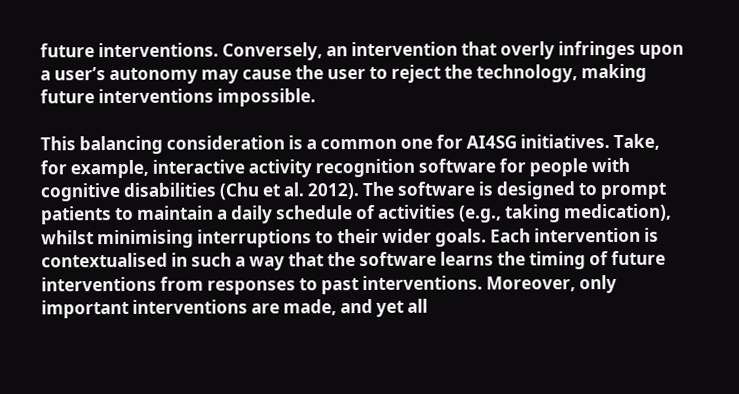future interventions. Conversely, an intervention that overly infringes upon a user’s autonomy may cause the user to reject the technology, making future interventions impossible.

This balancing consideration is a common one for AI4SG initiatives. Take, for example, interactive activity recognition software for people with cognitive disabilities (Chu et al. 2012). The software is designed to prompt patients to maintain a daily schedule of activities (e.g., taking medication), whilst minimising interruptions to their wider goals. Each intervention is contextualised in such a way that the software learns the timing of future interventions from responses to past interventions. Moreover, only important interventions are made, and yet all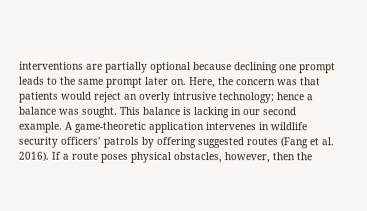interventions are partially optional because declining one prompt leads to the same prompt later on. Here, the concern was that patients would reject an overly intrusive technology; hence a balance was sought. This balance is lacking in our second example. A game-theoretic application intervenes in wildlife security officers’ patrols by offering suggested routes (Fang et al. 2016). If a route poses physical obstacles, however, then the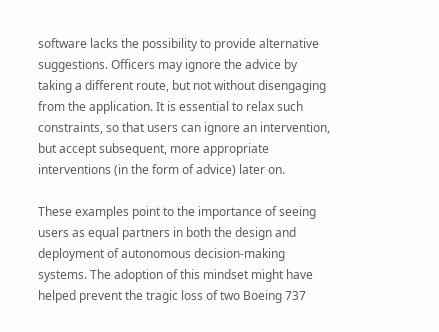software lacks the possibility to provide alternative suggestions. Officers may ignore the advice by taking a different route, but not without disengaging from the application. It is essential to relax such constraints, so that users can ignore an intervention, but accept subsequent, more appropriate interventions (in the form of advice) later on.

These examples point to the importance of seeing users as equal partners in both the design and deployment of autonomous decision-making systems. The adoption of this mindset might have helped prevent the tragic loss of two Boeing 737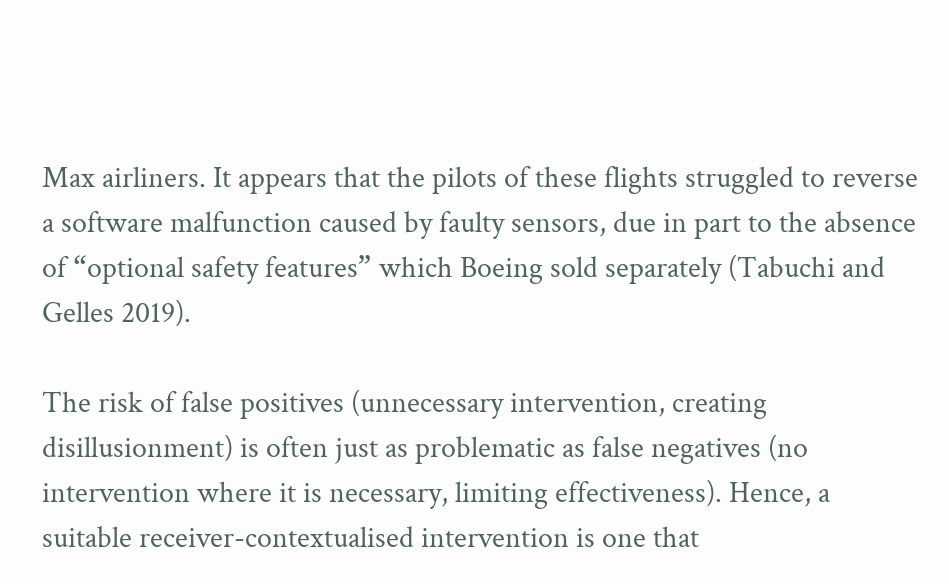Max airliners. It appears that the pilots of these flights struggled to reverse a software malfunction caused by faulty sensors, due in part to the absence of “optional safety features” which Boeing sold separately (Tabuchi and Gelles 2019).

The risk of false positives (unnecessary intervention, creating disillusionment) is often just as problematic as false negatives (no intervention where it is necessary, limiting effectiveness). Hence, a suitable receiver-contextualised intervention is one that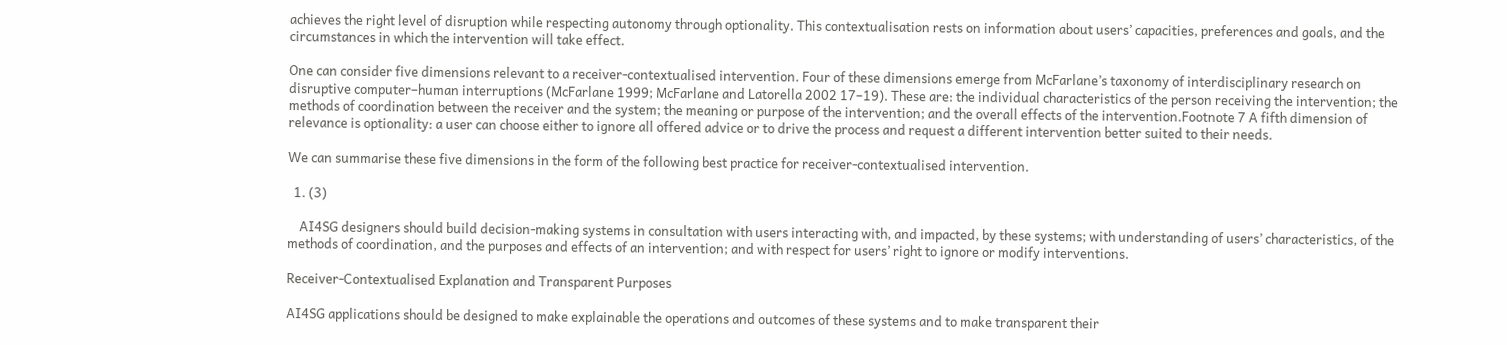achieves the right level of disruption while respecting autonomy through optionality. This contextualisation rests on information about users’ capacities, preferences and goals, and the circumstances in which the intervention will take effect.

One can consider five dimensions relevant to a receiver-contextualised intervention. Four of these dimensions emerge from McFarlane’s taxonomy of interdisciplinary research on disruptive computer–human interruptions (McFarlane 1999; McFarlane and Latorella 2002 17–19). These are: the individual characteristics of the person receiving the intervention; the methods of coordination between the receiver and the system; the meaning or purpose of the intervention; and the overall effects of the intervention.Footnote 7 A fifth dimension of relevance is optionality: a user can choose either to ignore all offered advice or to drive the process and request a different intervention better suited to their needs.

We can summarise these five dimensions in the form of the following best practice for receiver-contextualised intervention.

  1. (3)

    AI4SG designers should build decision-making systems in consultation with users interacting with, and impacted, by these systems; with understanding of users’ characteristics, of the methods of coordination, and the purposes and effects of an intervention; and with respect for users’ right to ignore or modify interventions.

Receiver-Contextualised Explanation and Transparent Purposes

AI4SG applications should be designed to make explainable the operations and outcomes of these systems and to make transparent their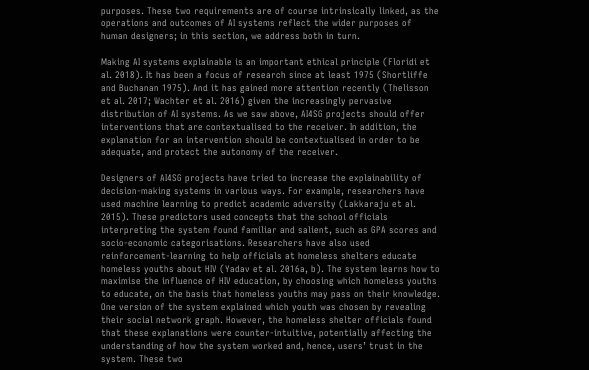purposes. These two requirements are of course intrinsically linked, as the operations and outcomes of AI systems reflect the wider purposes of human designers; in this section, we address both in turn.

Making AI systems explainable is an important ethical principle (Floridi et al. 2018). It has been a focus of research since at least 1975 (Shortliffe and Buchanan 1975). And it has gained more attention recently (Thelisson et al. 2017; Wachter et al. 2016) given the increasingly pervasive distribution of AI systems. As we saw above, AI4SG projects should offer interventions that are contextualised to the receiver. In addition, the explanation for an intervention should be contextualised in order to be adequate, and protect the autonomy of the receiver.

Designers of AI4SG projects have tried to increase the explainability of decision-making systems in various ways. For example, researchers have used machine learning to predict academic adversity (Lakkaraju et al. 2015). These predictors used concepts that the school officials interpreting the system found familiar and salient, such as GPA scores and socio-economic categorisations. Researchers have also used reinforcement-learning to help officials at homeless shelters educate homeless youths about HIV (Yadav et al. 2016a, b). The system learns how to maximise the influence of HIV education, by choosing which homeless youths to educate, on the basis that homeless youths may pass on their knowledge. One version of the system explained which youth was chosen by revealing their social network graph. However, the homeless shelter officials found that these explanations were counter-intuitive, potentially affecting the understanding of how the system worked and, hence, users’ trust in the system. These two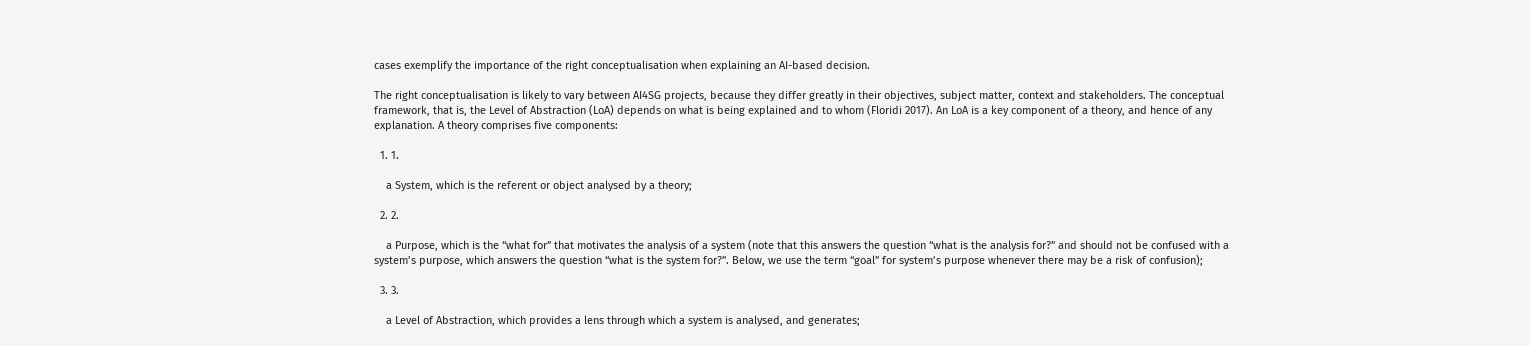cases exemplify the importance of the right conceptualisation when explaining an AI-based decision.

The right conceptualisation is likely to vary between AI4SG projects, because they differ greatly in their objectives, subject matter, context and stakeholders. The conceptual framework, that is, the Level of Abstraction (LoA) depends on what is being explained and to whom (Floridi 2017). An LoA is a key component of a theory, and hence of any explanation. A theory comprises five components:

  1. 1.

    a System, which is the referent or object analysed by a theory;

  2. 2.

    a Purpose, which is the “what for” that motivates the analysis of a system (note that this answers the question “what is the analysis for?” and should not be confused with a system’s purpose, which answers the question “what is the system for?”. Below, we use the term “goal” for system’s purpose whenever there may be a risk of confusion);

  3. 3.

    a Level of Abstraction, which provides a lens through which a system is analysed, and generates;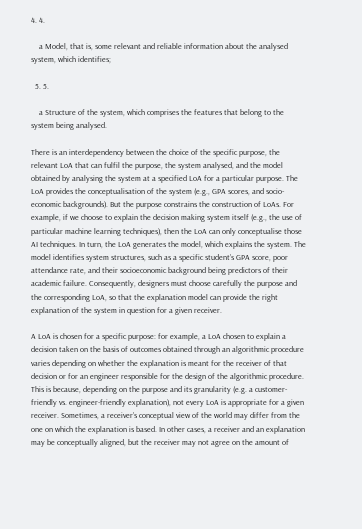4. 4.

    a Model, that is, some relevant and reliable information about the analysed system, which identifies;

  5. 5.

    a Structure of the system, which comprises the features that belong to the system being analysed.

There is an interdependency between the choice of the specific purpose, the relevant LoA that can fulfil the purpose, the system analysed, and the model obtained by analysing the system at a specified LoA for a particular purpose. The LoA provides the conceptualisation of the system (e.g., GPA scores, and socio-economic backgrounds). But the purpose constrains the construction of LoAs. For example, if we choose to explain the decision making system itself (e.g., the use of particular machine learning techniques), then the LoA can only conceptualise those AI techniques. In turn, the LoA generates the model, which explains the system. The model identifies system structures, such as a specific student’s GPA score, poor attendance rate, and their socioeconomic background being predictors of their academic failure. Consequently, designers must choose carefully the purpose and the corresponding LoA, so that the explanation model can provide the right explanation of the system in question for a given receiver.

A LoA is chosen for a specific purpose: for example, a LoA chosen to explain a decision taken on the basis of outcomes obtained through an algorithmic procedure varies depending on whether the explanation is meant for the receiver of that decision or for an engineer responsible for the design of the algorithmic procedure. This is because, depending on the purpose and its granularity (e.g. a customer-friendly vs. engineer-friendly explanation), not every LoA is appropriate for a given receiver. Sometimes, a receiver’s conceptual view of the world may differ from the one on which the explanation is based. In other cases, a receiver and an explanation may be conceptually aligned, but the receiver may not agree on the amount of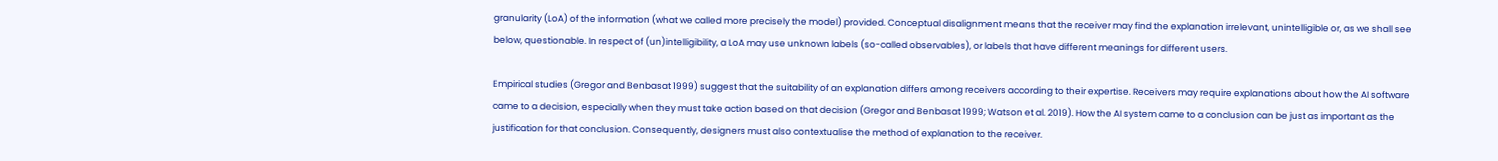granularity (LoA) of the information (what we called more precisely the model) provided. Conceptual disalignment means that the receiver may find the explanation irrelevant, unintelligible or, as we shall see below, questionable. In respect of (un)intelligibility, a LoA may use unknown labels (so-called observables), or labels that have different meanings for different users.

Empirical studies (Gregor and Benbasat 1999) suggest that the suitability of an explanation differs among receivers according to their expertise. Receivers may require explanations about how the AI software came to a decision, especially when they must take action based on that decision (Gregor and Benbasat 1999; Watson et al. 2019). How the AI system came to a conclusion can be just as important as the justification for that conclusion. Consequently, designers must also contextualise the method of explanation to the receiver.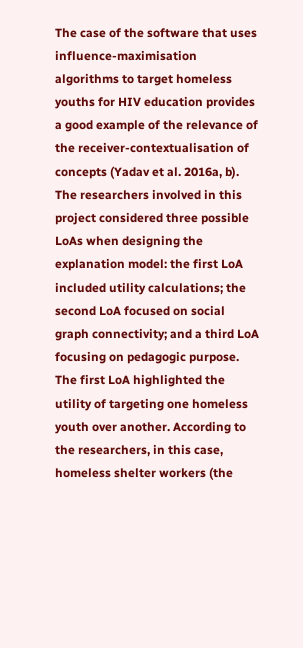The case of the software that uses influence-maximisation algorithms to target homeless youths for HIV education provides a good example of the relevance of the receiver-contextualisation of concepts (Yadav et al. 2016a, b). The researchers involved in this project considered three possible LoAs when designing the explanation model: the first LoA included utility calculations; the second LoA focused on social graph connectivity; and a third LoA focusing on pedagogic purpose. The first LoA highlighted the utility of targeting one homeless youth over another. According to the researchers, in this case, homeless shelter workers (the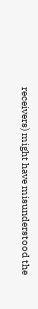receivers) might have misunderstood the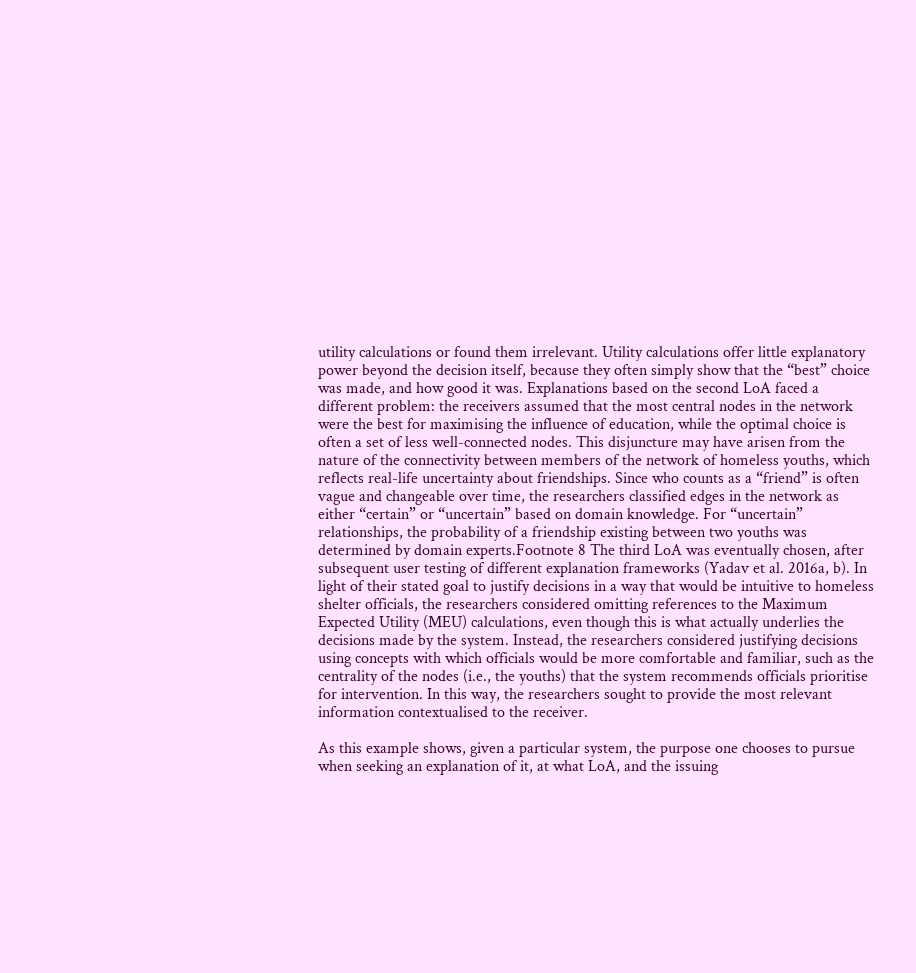utility calculations or found them irrelevant. Utility calculations offer little explanatory power beyond the decision itself, because they often simply show that the “best” choice was made, and how good it was. Explanations based on the second LoA faced a different problem: the receivers assumed that the most central nodes in the network were the best for maximising the influence of education, while the optimal choice is often a set of less well-connected nodes. This disjuncture may have arisen from the nature of the connectivity between members of the network of homeless youths, which reflects real-life uncertainty about friendships. Since who counts as a “friend” is often vague and changeable over time, the researchers classified edges in the network as either “certain” or “uncertain” based on domain knowledge. For “uncertain” relationships, the probability of a friendship existing between two youths was determined by domain experts.Footnote 8 The third LoA was eventually chosen, after subsequent user testing of different explanation frameworks (Yadav et al. 2016a, b). In light of their stated goal to justify decisions in a way that would be intuitive to homeless shelter officials, the researchers considered omitting references to the Maximum Expected Utility (MEU) calculations, even though this is what actually underlies the decisions made by the system. Instead, the researchers considered justifying decisions using concepts with which officials would be more comfortable and familiar, such as the centrality of the nodes (i.e., the youths) that the system recommends officials prioritise for intervention. In this way, the researchers sought to provide the most relevant information contextualised to the receiver.

As this example shows, given a particular system, the purpose one chooses to pursue when seeking an explanation of it, at what LoA, and the issuing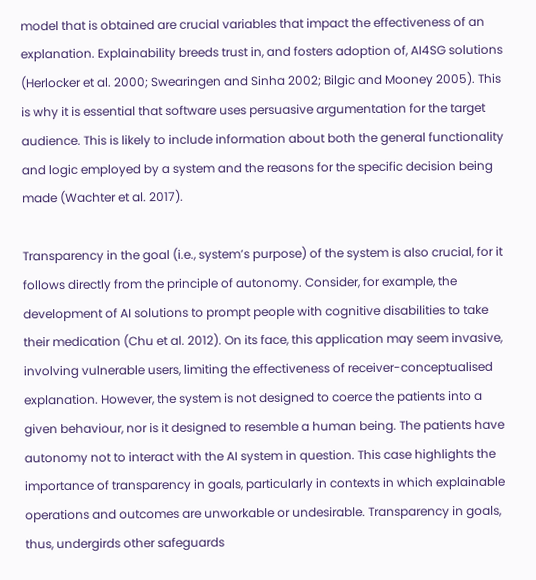model that is obtained are crucial variables that impact the effectiveness of an explanation. Explainability breeds trust in, and fosters adoption of, AI4SG solutions (Herlocker et al. 2000; Swearingen and Sinha 2002; Bilgic and Mooney 2005). This is why it is essential that software uses persuasive argumentation for the target audience. This is likely to include information about both the general functionality and logic employed by a system and the reasons for the specific decision being made (Wachter et al. 2017).

Transparency in the goal (i.e., system’s purpose) of the system is also crucial, for it follows directly from the principle of autonomy. Consider, for example, the development of AI solutions to prompt people with cognitive disabilities to take their medication (Chu et al. 2012). On its face, this application may seem invasive, involving vulnerable users, limiting the effectiveness of receiver-conceptualised explanation. However, the system is not designed to coerce the patients into a given behaviour, nor is it designed to resemble a human being. The patients have autonomy not to interact with the AI system in question. This case highlights the importance of transparency in goals, particularly in contexts in which explainable operations and outcomes are unworkable or undesirable. Transparency in goals, thus, undergirds other safeguards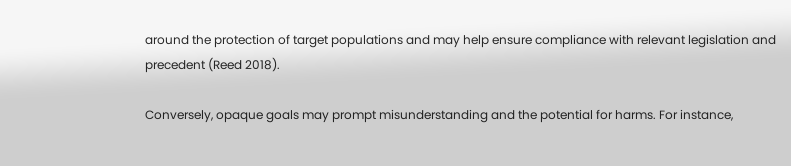around the protection of target populations and may help ensure compliance with relevant legislation and precedent (Reed 2018).

Conversely, opaque goals may prompt misunderstanding and the potential for harms. For instance,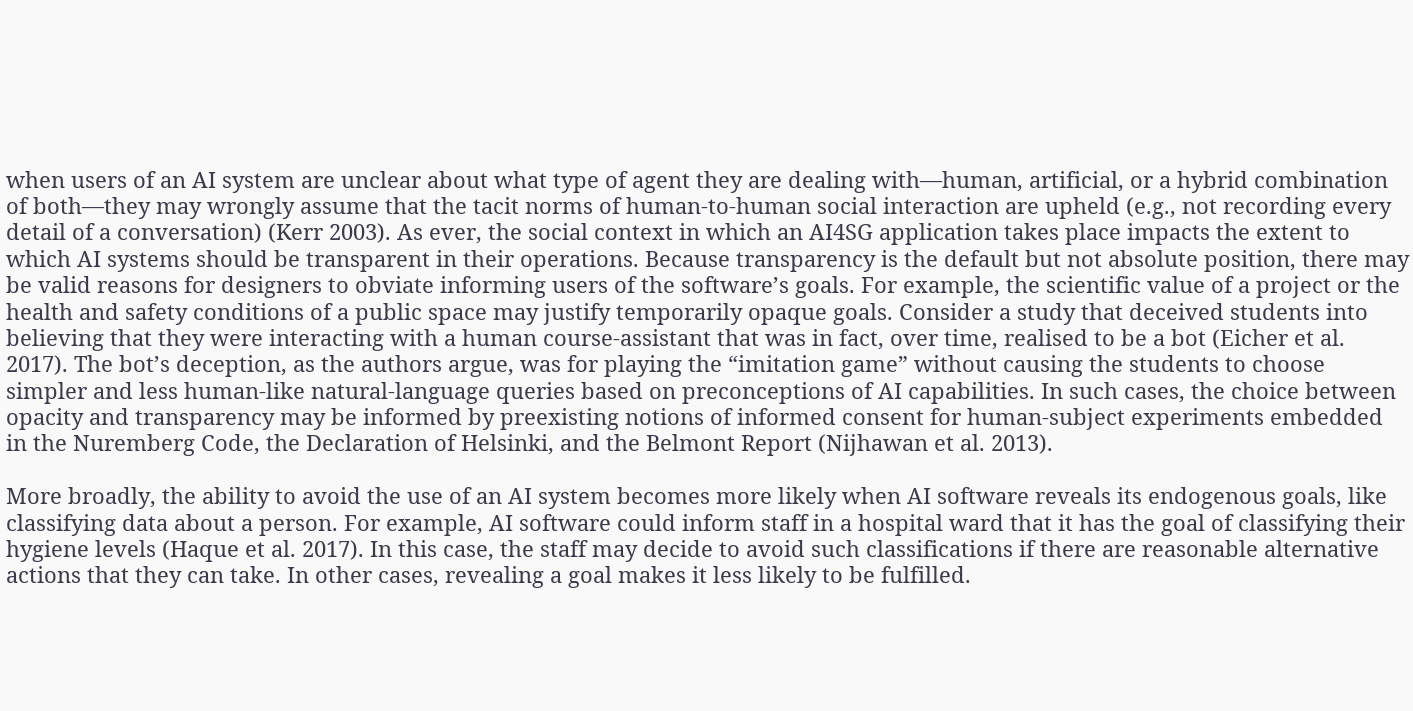when users of an AI system are unclear about what type of agent they are dealing with—human, artificial, or a hybrid combination of both—they may wrongly assume that the tacit norms of human-to-human social interaction are upheld (e.g., not recording every detail of a conversation) (Kerr 2003). As ever, the social context in which an AI4SG application takes place impacts the extent to which AI systems should be transparent in their operations. Because transparency is the default but not absolute position, there may be valid reasons for designers to obviate informing users of the software’s goals. For example, the scientific value of a project or the health and safety conditions of a public space may justify temporarily opaque goals. Consider a study that deceived students into believing that they were interacting with a human course-assistant that was in fact, over time, realised to be a bot (Eicher et al. 2017). The bot’s deception, as the authors argue, was for playing the “imitation game” without causing the students to choose simpler and less human-like natural-language queries based on preconceptions of AI capabilities. In such cases, the choice between opacity and transparency may be informed by preexisting notions of informed consent for human-subject experiments embedded in the Nuremberg Code, the Declaration of Helsinki, and the Belmont Report (Nijhawan et al. 2013).

More broadly, the ability to avoid the use of an AI system becomes more likely when AI software reveals its endogenous goals, like classifying data about a person. For example, AI software could inform staff in a hospital ward that it has the goal of classifying their hygiene levels (Haque et al. 2017). In this case, the staff may decide to avoid such classifications if there are reasonable alternative actions that they can take. In other cases, revealing a goal makes it less likely to be fulfilled.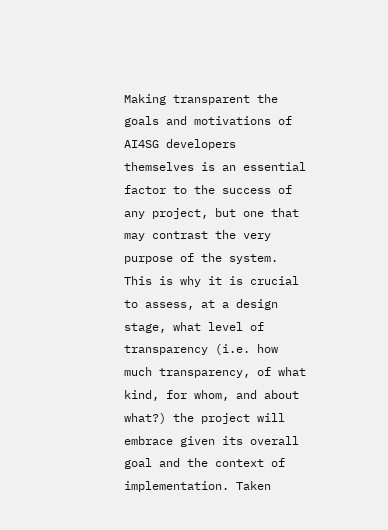Making transparent the goals and motivations of AI4SG developers themselves is an essential factor to the success of any project, but one that may contrast the very purpose of the system. This is why it is crucial to assess, at a design stage, what level of transparency (i.e. how much transparency, of what kind, for whom, and about what?) the project will embrace given its overall goal and the context of implementation. Taken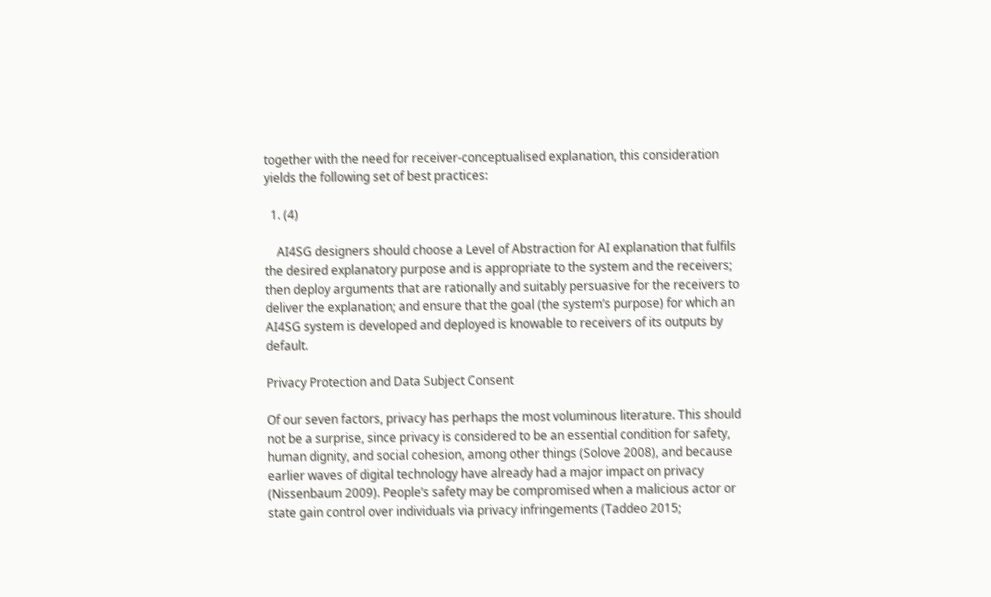together with the need for receiver-conceptualised explanation, this consideration yields the following set of best practices:

  1. (4)

    AI4SG designers should choose a Level of Abstraction for AI explanation that fulfils the desired explanatory purpose and is appropriate to the system and the receivers; then deploy arguments that are rationally and suitably persuasive for the receivers to deliver the explanation; and ensure that the goal (the system’s purpose) for which an AI4SG system is developed and deployed is knowable to receivers of its outputs by default.

Privacy Protection and Data Subject Consent

Of our seven factors, privacy has perhaps the most voluminous literature. This should not be a surprise, since privacy is considered to be an essential condition for safety, human dignity, and social cohesion, among other things (Solove 2008), and because earlier waves of digital technology have already had a major impact on privacy (Nissenbaum 2009). People’s safety may be compromised when a malicious actor or state gain control over individuals via privacy infringements (Taddeo 2015;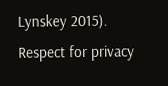Lynskey 2015). Respect for privacy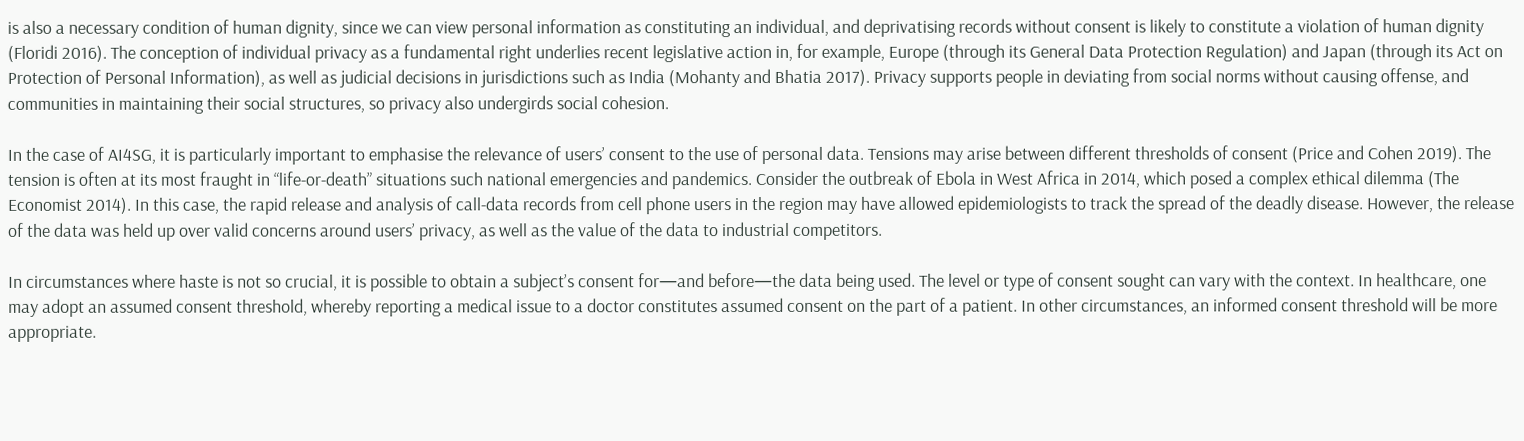is also a necessary condition of human dignity, since we can view personal information as constituting an individual, and deprivatising records without consent is likely to constitute a violation of human dignity (Floridi 2016). The conception of individual privacy as a fundamental right underlies recent legislative action in, for example, Europe (through its General Data Protection Regulation) and Japan (through its Act on Protection of Personal Information), as well as judicial decisions in jurisdictions such as India (Mohanty and Bhatia 2017). Privacy supports people in deviating from social norms without causing offense, and communities in maintaining their social structures, so privacy also undergirds social cohesion.

In the case of AI4SG, it is particularly important to emphasise the relevance of users’ consent to the use of personal data. Tensions may arise between different thresholds of consent (Price and Cohen 2019). The tension is often at its most fraught in “life-or-death” situations such national emergencies and pandemics. Consider the outbreak of Ebola in West Africa in 2014, which posed a complex ethical dilemma (The Economist 2014). In this case, the rapid release and analysis of call-data records from cell phone users in the region may have allowed epidemiologists to track the spread of the deadly disease. However, the release of the data was held up over valid concerns around users’ privacy, as well as the value of the data to industrial competitors.

In circumstances where haste is not so crucial, it is possible to obtain a subject’s consent for—and before—the data being used. The level or type of consent sought can vary with the context. In healthcare, one may adopt an assumed consent threshold, whereby reporting a medical issue to a doctor constitutes assumed consent on the part of a patient. In other circumstances, an informed consent threshold will be more appropriate.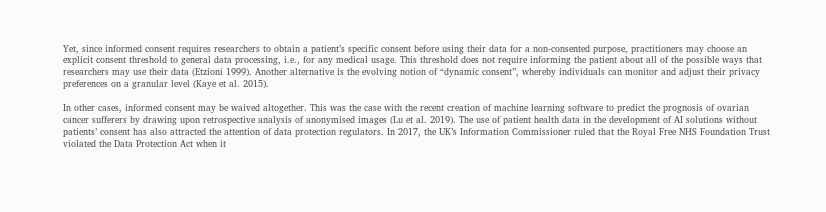Yet, since informed consent requires researchers to obtain a patient’s specific consent before using their data for a non-consented purpose, practitioners may choose an explicit consent threshold to general data processing, i.e., for any medical usage. This threshold does not require informing the patient about all of the possible ways that researchers may use their data (Etzioni 1999). Another alternative is the evolving notion of “dynamic consent”, whereby individuals can monitor and adjust their privacy preferences on a granular level (Kaye et al. 2015).

In other cases, informed consent may be waived altogether. This was the case with the recent creation of machine learning software to predict the prognosis of ovarian cancer sufferers by drawing upon retrospective analysis of anonymised images (Lu et al. 2019). The use of patient health data in the development of AI solutions without patients’ consent has also attracted the attention of data protection regulators. In 2017, the UK’s Information Commissioner ruled that the Royal Free NHS Foundation Trust violated the Data Protection Act when it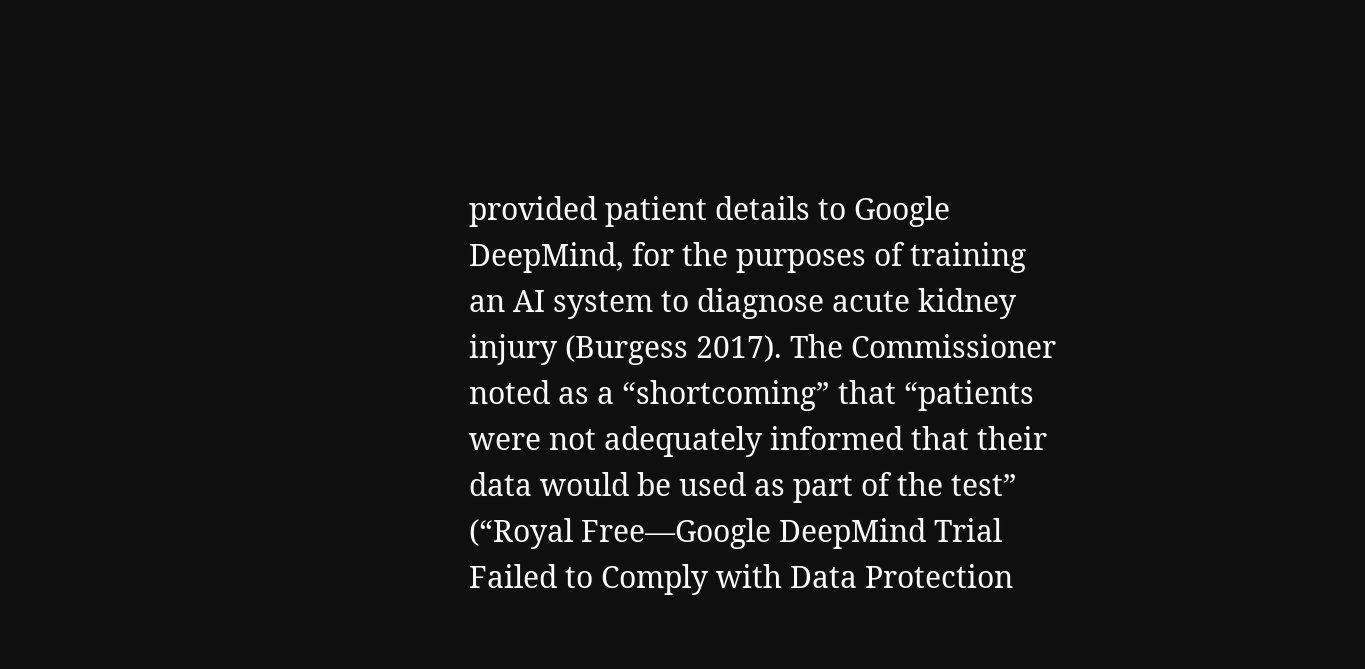provided patient details to Google DeepMind, for the purposes of training an AI system to diagnose acute kidney injury (Burgess 2017). The Commissioner noted as a “shortcoming” that “patients were not adequately informed that their data would be used as part of the test” (“Royal Free—Google DeepMind Trial Failed to Comply with Data Protection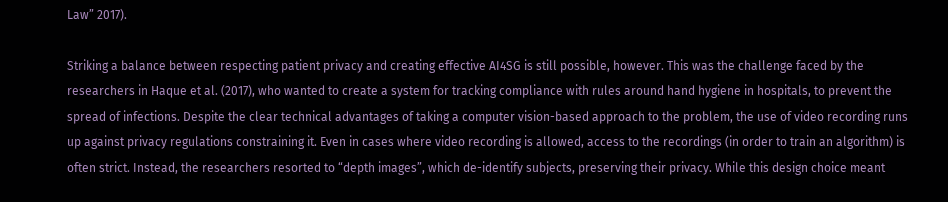Law” 2017).

Striking a balance between respecting patient privacy and creating effective AI4SG is still possible, however. This was the challenge faced by the researchers in Haque et al. (2017), who wanted to create a system for tracking compliance with rules around hand hygiene in hospitals, to prevent the spread of infections. Despite the clear technical advantages of taking a computer vision-based approach to the problem, the use of video recording runs up against privacy regulations constraining it. Even in cases where video recording is allowed, access to the recordings (in order to train an algorithm) is often strict. Instead, the researchers resorted to “depth images”, which de-identify subjects, preserving their privacy. While this design choice meant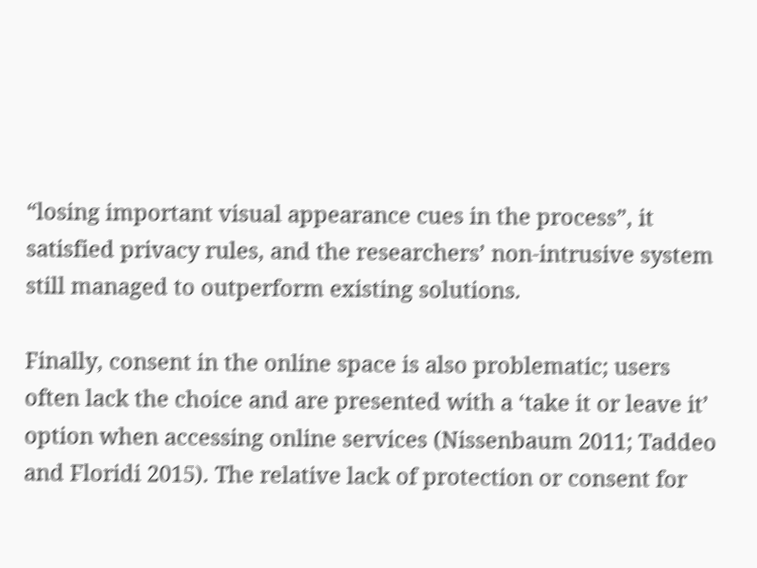“losing important visual appearance cues in the process”, it satisfied privacy rules, and the researchers’ non-intrusive system still managed to outperform existing solutions.

Finally, consent in the online space is also problematic; users often lack the choice and are presented with a ‘take it or leave it’ option when accessing online services (Nissenbaum 2011; Taddeo and Floridi 2015). The relative lack of protection or consent for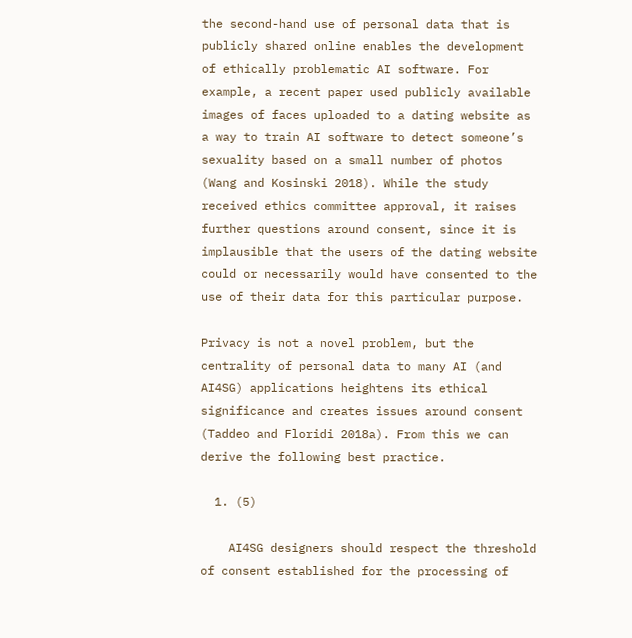the second-hand use of personal data that is publicly shared online enables the development of ethically problematic AI software. For example, a recent paper used publicly available images of faces uploaded to a dating website as a way to train AI software to detect someone’s sexuality based on a small number of photos (Wang and Kosinski 2018). While the study received ethics committee approval, it raises further questions around consent, since it is implausible that the users of the dating website could or necessarily would have consented to the use of their data for this particular purpose.

Privacy is not a novel problem, but the centrality of personal data to many AI (and AI4SG) applications heightens its ethical significance and creates issues around consent (Taddeo and Floridi 2018a). From this we can derive the following best practice.

  1. (5)

    AI4SG designers should respect the threshold of consent established for the processing of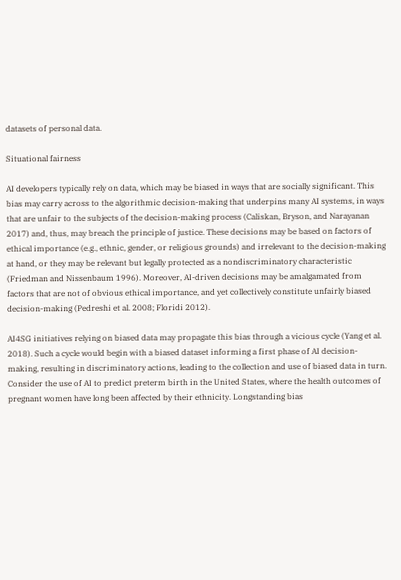datasets of personal data.

Situational fairness

AI developers typically rely on data, which may be biased in ways that are socially significant. This bias may carry across to the algorithmic decision-making that underpins many AI systems, in ways that are unfair to the subjects of the decision-making process (Caliskan, Bryson, and Narayanan 2017) and, thus, may breach the principle of justice. These decisions may be based on factors of ethical importance (e.g., ethnic, gender, or religious grounds) and irrelevant to the decision-making at hand, or they may be relevant but legally protected as a nondiscriminatory characteristic (Friedman and Nissenbaum 1996). Moreover, AI-driven decisions may be amalgamated from factors that are not of obvious ethical importance, and yet collectively constitute unfairly biased decision-making (Pedreshi et al. 2008; Floridi 2012).

AI4SG initiatives relying on biased data may propagate this bias through a vicious cycle (Yang et al. 2018). Such a cycle would begin with a biased dataset informing a first phase of AI decision-making, resulting in discriminatory actions, leading to the collection and use of biased data in turn. Consider the use of AI to predict preterm birth in the United States, where the health outcomes of pregnant women have long been affected by their ethnicity. Longstanding bias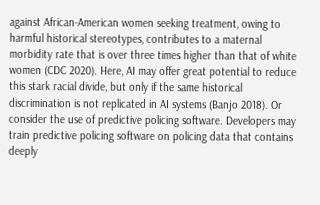against African-American women seeking treatment, owing to harmful historical stereotypes, contributes to a maternal morbidity rate that is over three times higher than that of white women (CDC 2020). Here, AI may offer great potential to reduce this stark racial divide, but only if the same historical discrimination is not replicated in AI systems (Banjo 2018). Or consider the use of predictive policing software. Developers may train predictive policing software on policing data that contains deeply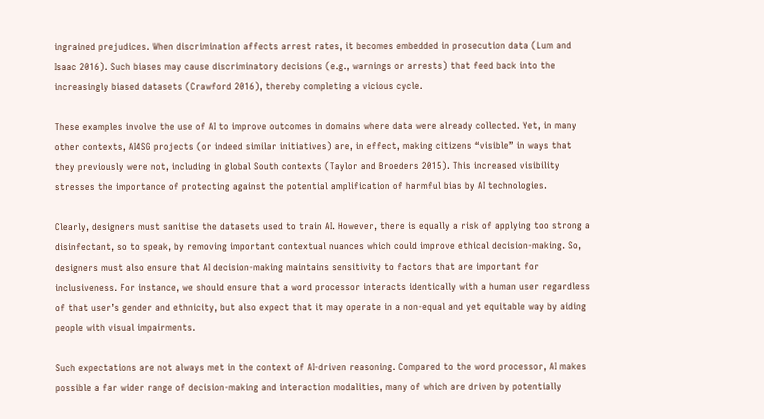ingrained prejudices. When discrimination affects arrest rates, it becomes embedded in prosecution data (Lum and Isaac 2016). Such biases may cause discriminatory decisions (e.g., warnings or arrests) that feed back into the increasingly biased datasets (Crawford 2016), thereby completing a vicious cycle.

These examples involve the use of AI to improve outcomes in domains where data were already collected. Yet, in many other contexts, AI4SG projects (or indeed similar initiatives) are, in effect, making citizens “visible” in ways that they previously were not, including in global South contexts (Taylor and Broeders 2015). This increased visibility stresses the importance of protecting against the potential amplification of harmful bias by AI technologies.

Clearly, designers must sanitise the datasets used to train AI. However, there is equally a risk of applying too strong a disinfectant, so to speak, by removing important contextual nuances which could improve ethical decision-making. So, designers must also ensure that AI decision-making maintains sensitivity to factors that are important for inclusiveness. For instance, we should ensure that a word processor interacts identically with a human user regardless of that user’s gender and ethnicity, but also expect that it may operate in a non-equal and yet equitable way by aiding people with visual impairments.

Such expectations are not always met in the context of AI-driven reasoning. Compared to the word processor, AI makes possible a far wider range of decision-making and interaction modalities, many of which are driven by potentially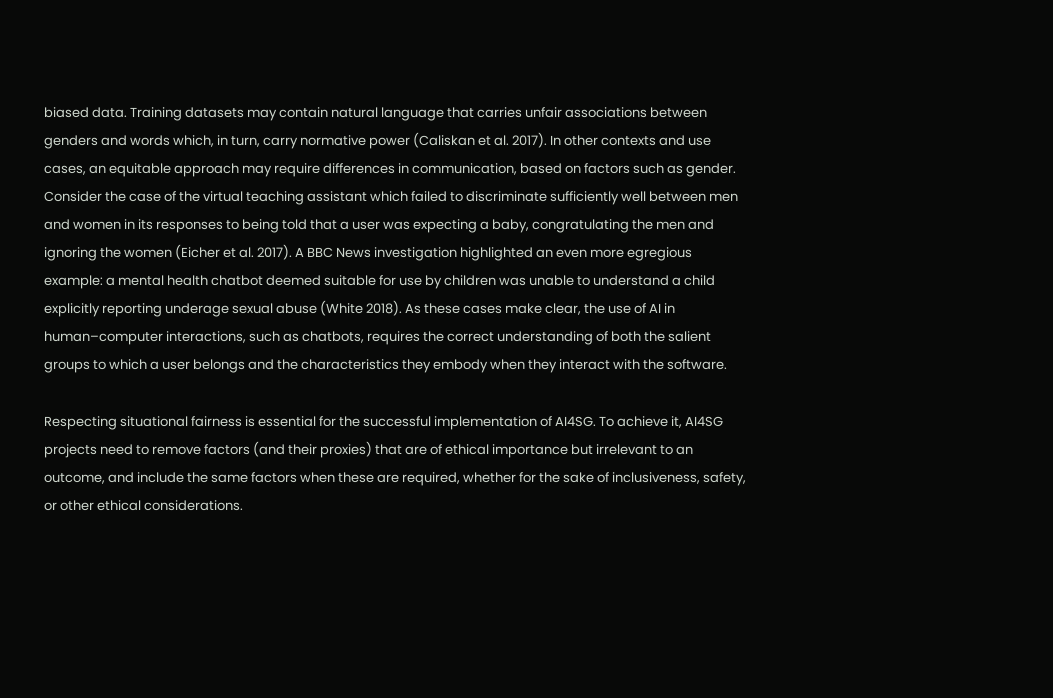biased data. Training datasets may contain natural language that carries unfair associations between genders and words which, in turn, carry normative power (Caliskan et al. 2017). In other contexts and use cases, an equitable approach may require differences in communication, based on factors such as gender. Consider the case of the virtual teaching assistant which failed to discriminate sufficiently well between men and women in its responses to being told that a user was expecting a baby, congratulating the men and ignoring the women (Eicher et al. 2017). A BBC News investigation highlighted an even more egregious example: a mental health chatbot deemed suitable for use by children was unable to understand a child explicitly reporting underage sexual abuse (White 2018). As these cases make clear, the use of AI in human–computer interactions, such as chatbots, requires the correct understanding of both the salient groups to which a user belongs and the characteristics they embody when they interact with the software.

Respecting situational fairness is essential for the successful implementation of AI4SG. To achieve it, AI4SG projects need to remove factors (and their proxies) that are of ethical importance but irrelevant to an outcome, and include the same factors when these are required, whether for the sake of inclusiveness, safety, or other ethical considerations.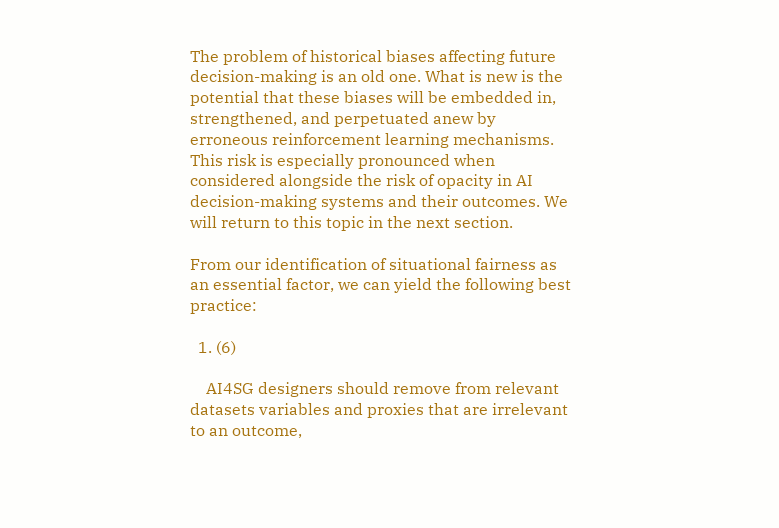The problem of historical biases affecting future decision-making is an old one. What is new is the potential that these biases will be embedded in, strengthened, and perpetuated anew by erroneous reinforcement learning mechanisms. This risk is especially pronounced when considered alongside the risk of opacity in AI decision-making systems and their outcomes. We will return to this topic in the next section.

From our identification of situational fairness as an essential factor, we can yield the following best practice:

  1. (6)

    AI4SG designers should remove from relevant datasets variables and proxies that are irrelevant to an outcome,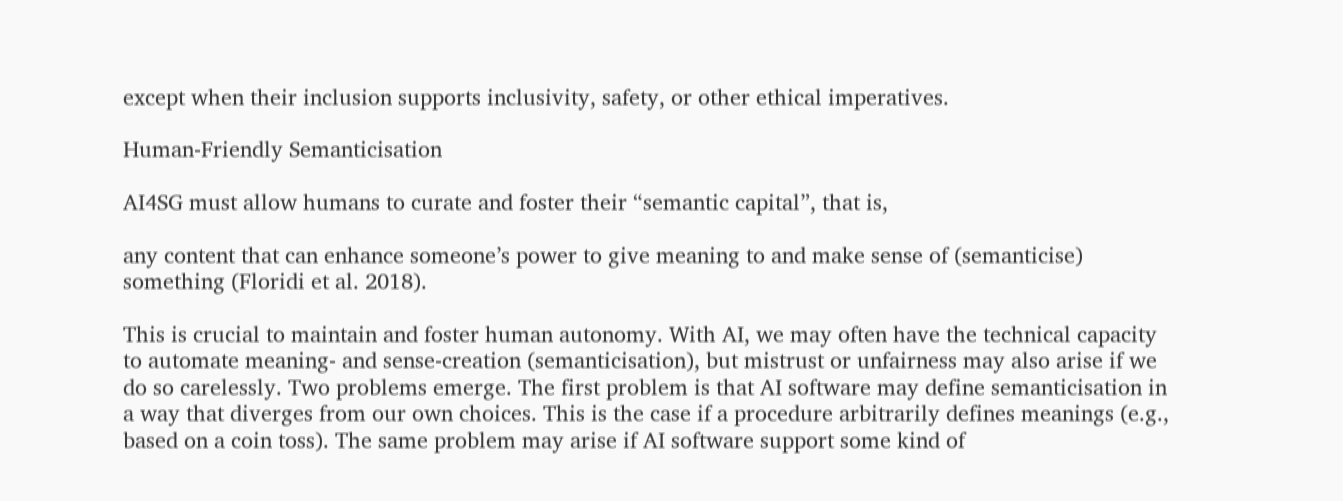except when their inclusion supports inclusivity, safety, or other ethical imperatives.

Human-Friendly Semanticisation

AI4SG must allow humans to curate and foster their “semantic capital”, that is,

any content that can enhance someone’s power to give meaning to and make sense of (semanticise) something (Floridi et al. 2018).

This is crucial to maintain and foster human autonomy. With AI, we may often have the technical capacity to automate meaning- and sense-creation (semanticisation), but mistrust or unfairness may also arise if we do so carelessly. Two problems emerge. The first problem is that AI software may define semanticisation in a way that diverges from our own choices. This is the case if a procedure arbitrarily defines meanings (e.g., based on a coin toss). The same problem may arise if AI software support some kind of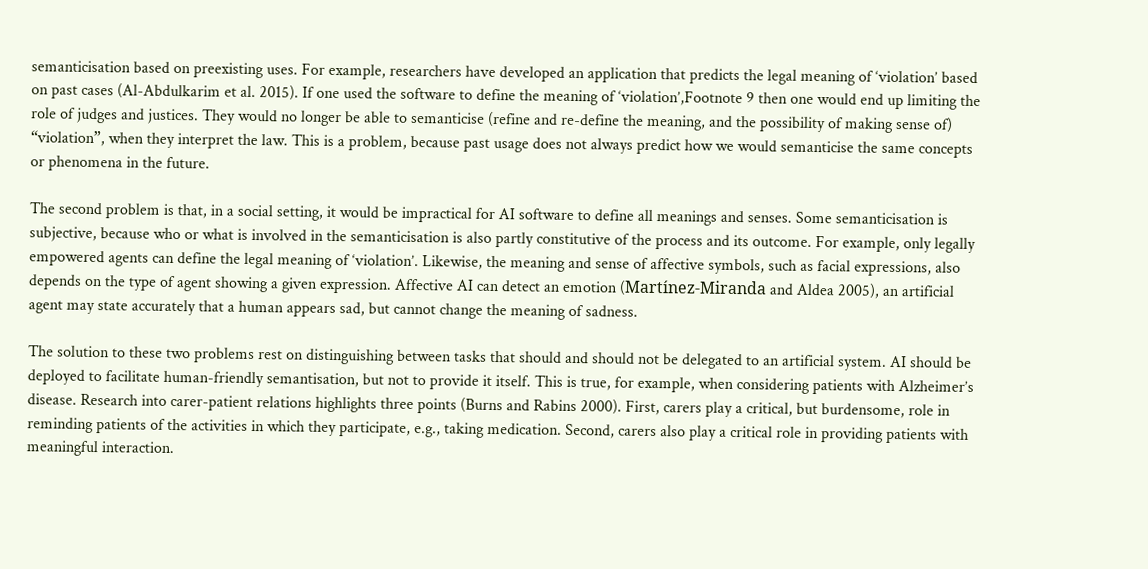semanticisation based on preexisting uses. For example, researchers have developed an application that predicts the legal meaning of ‘violation’ based on past cases (Al-Abdulkarim et al. 2015). If one used the software to define the meaning of ‘violation’,Footnote 9 then one would end up limiting the role of judges and justices. They would no longer be able to semanticise (refine and re-define the meaning, and the possibility of making sense of) “violation”, when they interpret the law. This is a problem, because past usage does not always predict how we would semanticise the same concepts or phenomena in the future.

The second problem is that, in a social setting, it would be impractical for AI software to define all meanings and senses. Some semanticisation is subjective, because who or what is involved in the semanticisation is also partly constitutive of the process and its outcome. For example, only legally empowered agents can define the legal meaning of ‘violation’. Likewise, the meaning and sense of affective symbols, such as facial expressions, also depends on the type of agent showing a given expression. Affective AI can detect an emotion (Martı́nez-Miranda and Aldea 2005), an artificial agent may state accurately that a human appears sad, but cannot change the meaning of sadness.

The solution to these two problems rest on distinguishing between tasks that should and should not be delegated to an artificial system. AI should be deployed to facilitate human-friendly semantisation, but not to provide it itself. This is true, for example, when considering patients with Alzheimer’s disease. Research into carer-patient relations highlights three points (Burns and Rabins 2000). First, carers play a critical, but burdensome, role in reminding patients of the activities in which they participate, e.g., taking medication. Second, carers also play a critical role in providing patients with meaningful interaction.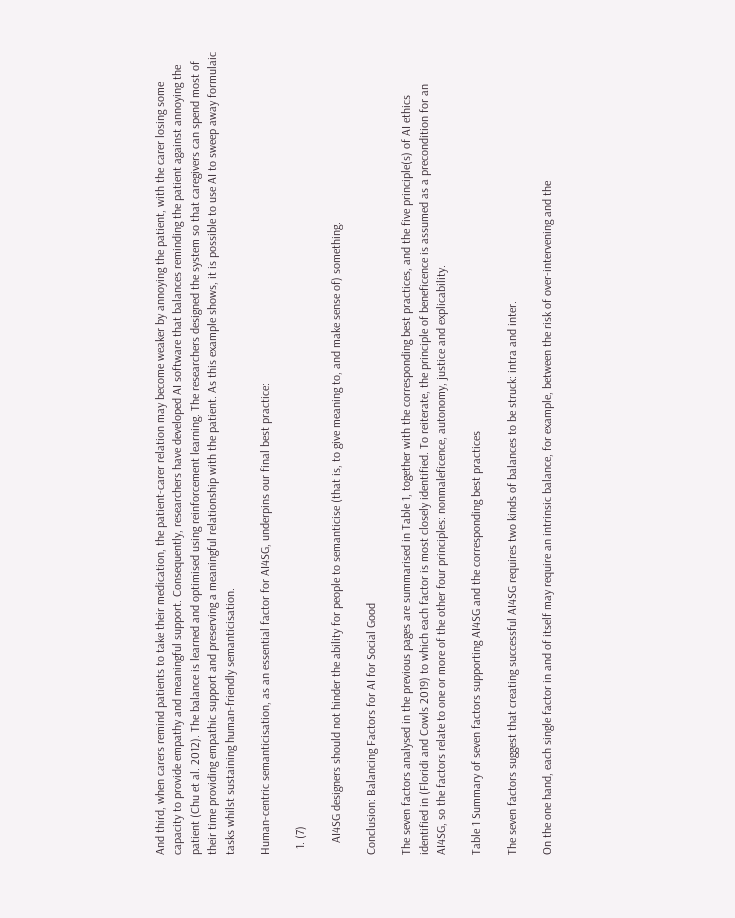And third, when carers remind patients to take their medication, the patient-carer relation may become weaker by annoying the patient, with the carer losing some capacity to provide empathy and meaningful support. Consequently, researchers have developed AI software that balances reminding the patient against annoying the patient (Chu et al. 2012). The balance is learned and optimised using reinforcement learning. The researchers designed the system so that caregivers can spend most of their time providing empathic support and preserving a meaningful relationship with the patient. As this example shows, it is possible to use AI to sweep away formulaic tasks whilst sustaining human-friendly semanticisation.

Human-centric semanticisation, as an essential factor for AI4SG, underpins our final best practice:

  1. (7)

    AI4SG designers should not hinder the ability for people to semanticise (that is, to give meaning to, and make sense of) something.

Conclusion: Balancing Factors for AI for Social Good

The seven factors analysed in the previous pages are summarised in Table 1, together with the corresponding best practices, and the five principle(s) of AI ethics identified in (Floridi and Cowls 2019) to which each factor is most closely identified. To reiterate, the principle of beneficence is assumed as a precondition for an AI4SG, so the factors relate to one or more of the other four principles: nonmaleficence, autonomy, justice and explicability.

Table 1 Summary of seven factors supporting AI4SG and the corresponding best practices

The seven factors suggest that creating successful AI4SG requires two kinds of balances to be struck: intra and inter.

On the one hand, each single factor in and of itself may require an intrinsic balance, for example, between the risk of over-intervening and the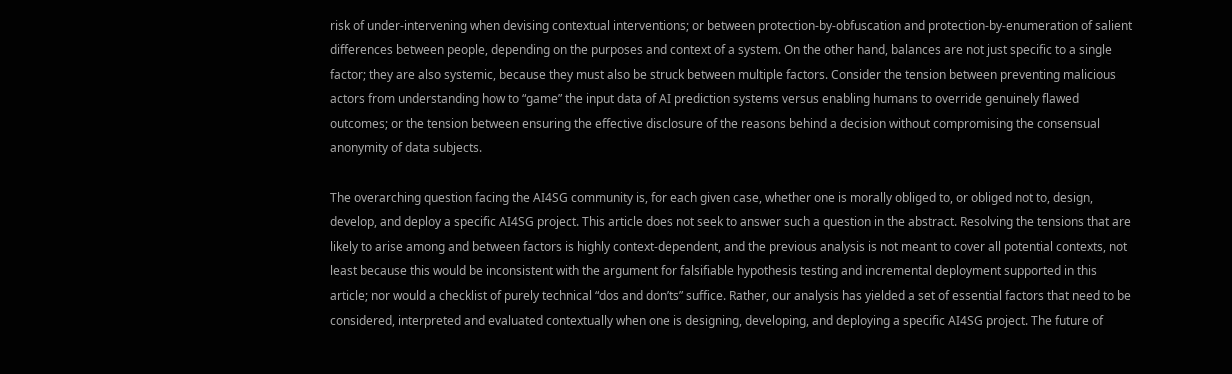risk of under-intervening when devising contextual interventions; or between protection-by-obfuscation and protection-by-enumeration of salient differences between people, depending on the purposes and context of a system. On the other hand, balances are not just specific to a single factor; they are also systemic, because they must also be struck between multiple factors. Consider the tension between preventing malicious actors from understanding how to “game” the input data of AI prediction systems versus enabling humans to override genuinely flawed outcomes; or the tension between ensuring the effective disclosure of the reasons behind a decision without compromising the consensual anonymity of data subjects.

The overarching question facing the AI4SG community is, for each given case, whether one is morally obliged to, or obliged not to, design, develop, and deploy a specific AI4SG project. This article does not seek to answer such a question in the abstract. Resolving the tensions that are likely to arise among and between factors is highly context-dependent, and the previous analysis is not meant to cover all potential contexts, not least because this would be inconsistent with the argument for falsifiable hypothesis testing and incremental deployment supported in this article; nor would a checklist of purely technical “dos and don’ts” suffice. Rather, our analysis has yielded a set of essential factors that need to be considered, interpreted and evaluated contextually when one is designing, developing, and deploying a specific AI4SG project. The future of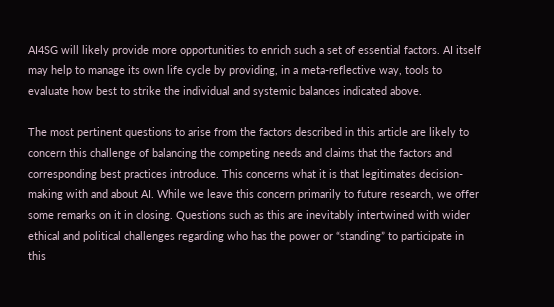AI4SG will likely provide more opportunities to enrich such a set of essential factors. AI itself may help to manage its own life cycle by providing, in a meta-reflective way, tools to evaluate how best to strike the individual and systemic balances indicated above.

The most pertinent questions to arise from the factors described in this article are likely to concern this challenge of balancing the competing needs and claims that the factors and corresponding best practices introduce. This concerns what it is that legitimates decision-making with and about AI. While we leave this concern primarily to future research, we offer some remarks on it in closing. Questions such as this are inevitably intertwined with wider ethical and political challenges regarding who has the power or “standing” to participate in this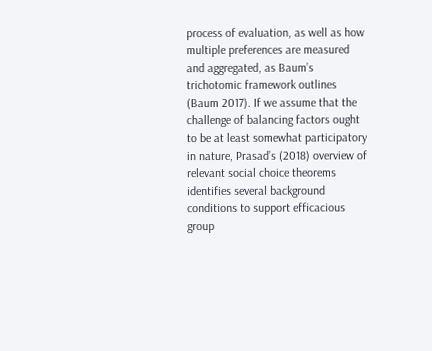process of evaluation, as well as how multiple preferences are measured and aggregated, as Baum’s trichotomic framework outlines (Baum 2017). If we assume that the challenge of balancing factors ought to be at least somewhat participatory in nature, Prasad’s (2018) overview of relevant social choice theorems identifies several background conditions to support efficacious group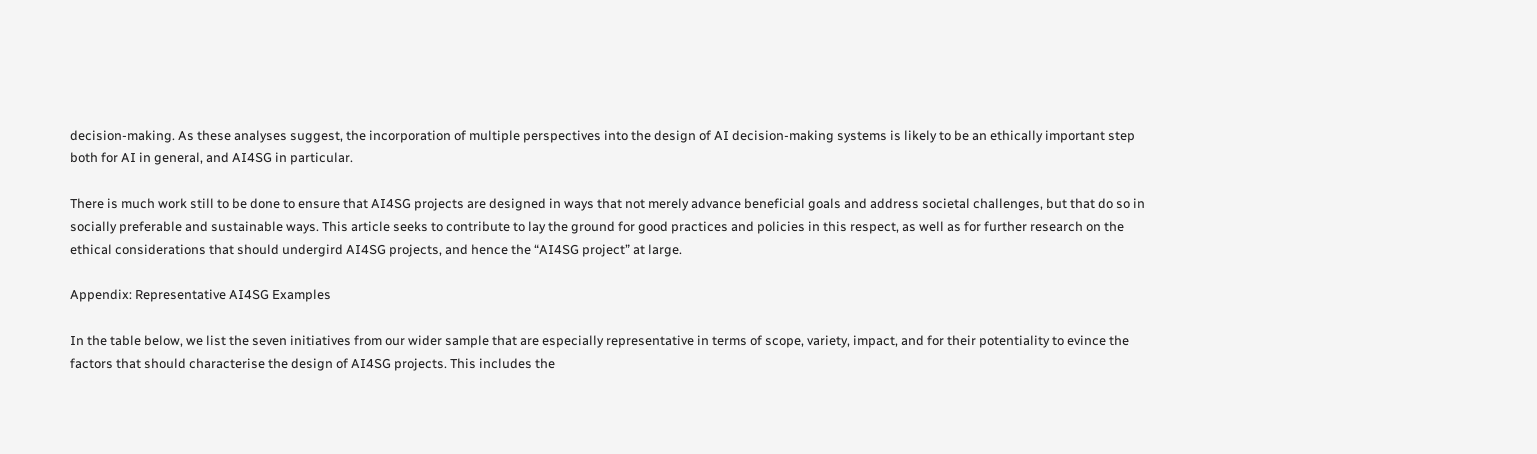decision-making. As these analyses suggest, the incorporation of multiple perspectives into the design of AI decision-making systems is likely to be an ethically important step both for AI in general, and AI4SG in particular.

There is much work still to be done to ensure that AI4SG projects are designed in ways that not merely advance beneficial goals and address societal challenges, but that do so in socially preferable and sustainable ways. This article seeks to contribute to lay the ground for good practices and policies in this respect, as well as for further research on the ethical considerations that should undergird AI4SG projects, and hence the “AI4SG project” at large.

Appendix: Representative AI4SG Examples

In the table below, we list the seven initiatives from our wider sample that are especially representative in terms of scope, variety, impact, and for their potentiality to evince the factors that should characterise the design of AI4SG projects. This includes the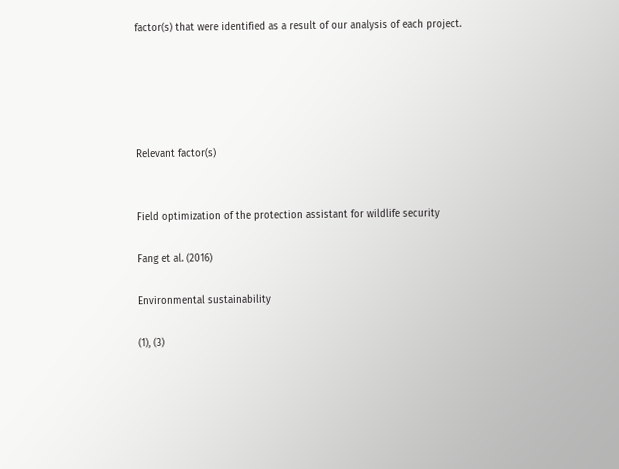factor(s) that were identified as a result of our analysis of each project.





Relevant factor(s)


Field optimization of the protection assistant for wildlife security

Fang et al. (2016)

Environmental sustainability

(1), (3)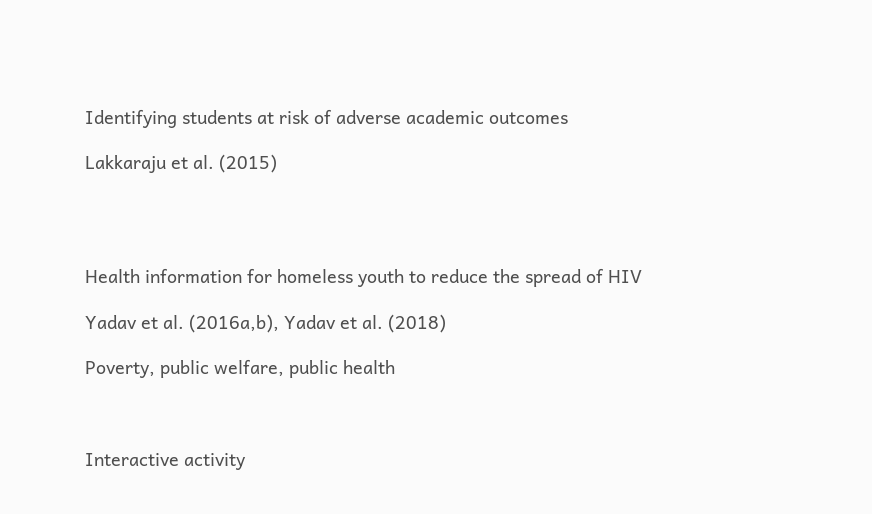Identifying students at risk of adverse academic outcomes

Lakkaraju et al. (2015)




Health information for homeless youth to reduce the spread of HIV

Yadav et al. (2016a,b), Yadav et al. (2018)

Poverty, public welfare, public health



Interactive activity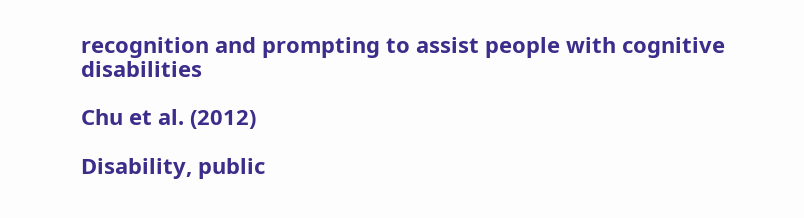recognition and prompting to assist people with cognitive disabilities

Chu et al. (2012)

Disability, public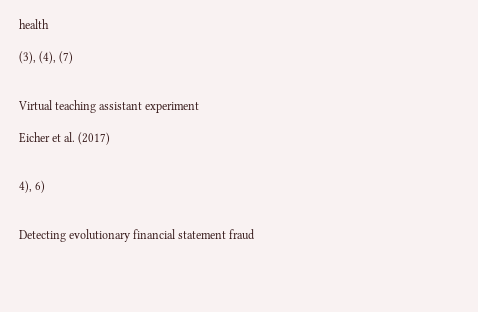health

(3), (4), (7)


Virtual teaching assistant experiment

Eicher et al. (2017)


4), 6)


Detecting evolutionary financial statement fraud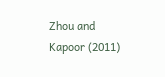Zhou and Kapoor (2011)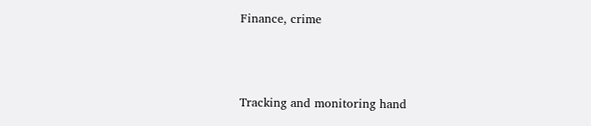Finance, crime



Tracking and monitoring hand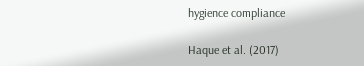hygience compliance

Haque et al. (2017)